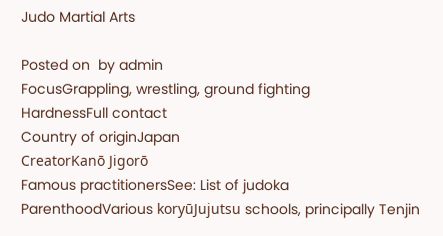Judo Martial Arts

Posted on  by admin
FocusGrappling, wrestling, ground fighting
HardnessFull contact
Country of originJapan
CreatorKanō Jigorō
Famous practitionersSee: List of judoka
ParenthoodVarious koryūJujutsu schools, principally Tenjin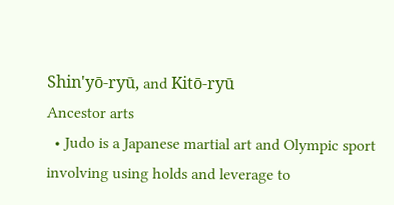Shin'yō-ryū, and Kitō-ryū
Ancestor arts
  • Judo is a Japanese martial art and Olympic sport involving using holds and leverage to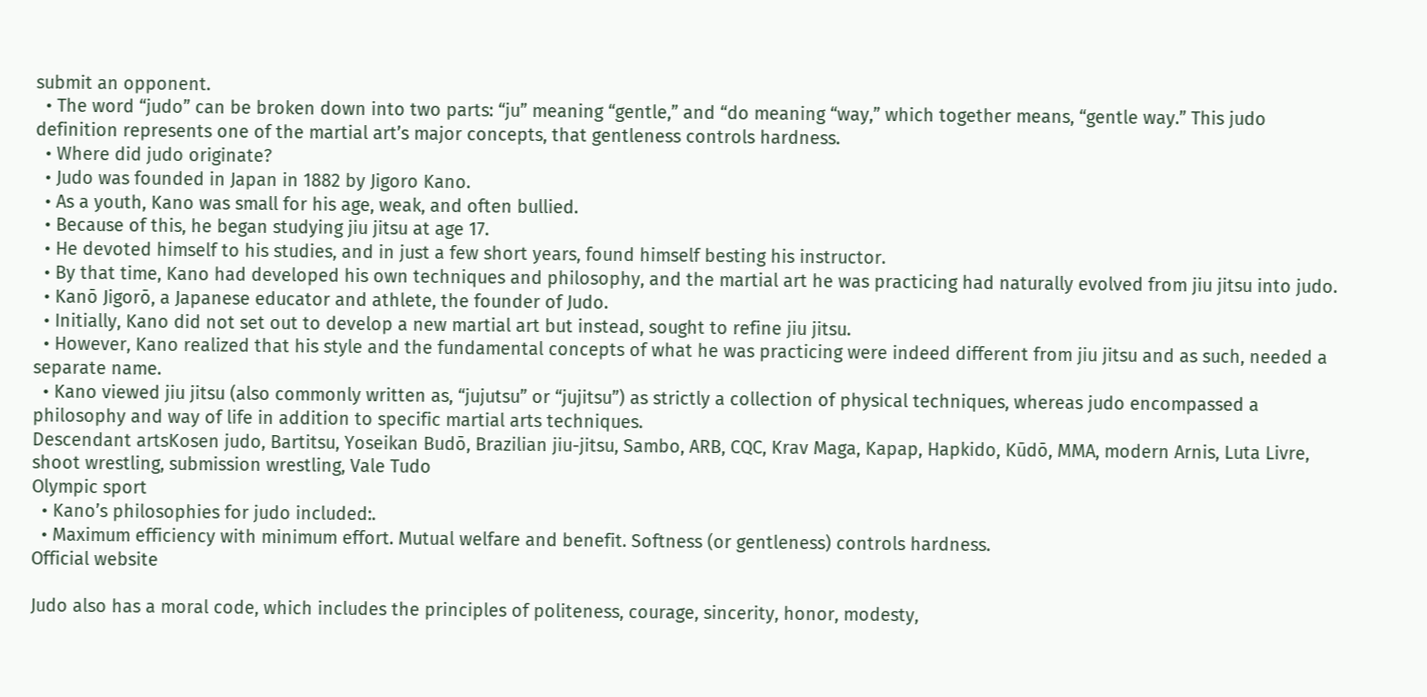submit an opponent.
  • The word “judo” can be broken down into two parts: “ju” meaning “gentle,” and “do meaning “way,” which together means, “gentle way.” This judo definition represents one of the martial art’s major concepts, that gentleness controls hardness.
  • Where did judo originate?
  • Judo was founded in Japan in 1882 by Jigoro Kano.
  • As a youth, Kano was small for his age, weak, and often bullied.
  • Because of this, he began studying jiu jitsu at age 17.
  • He devoted himself to his studies, and in just a few short years, found himself besting his instructor.
  • By that time, Kano had developed his own techniques and philosophy, and the martial art he was practicing had naturally evolved from jiu jitsu into judo.
  • Kanō Jigorō, a Japanese educator and athlete, the founder of Judo.
  • Initially, Kano did not set out to develop a new martial art but instead, sought to refine jiu jitsu.
  • However, Kano realized that his style and the fundamental concepts of what he was practicing were indeed different from jiu jitsu and as such, needed a separate name.
  • Kano viewed jiu jitsu (also commonly written as, “jujutsu” or “jujitsu”) as strictly a collection of physical techniques, whereas judo encompassed a philosophy and way of life in addition to specific martial arts techniques.
Descendant artsKosen judo, Bartitsu, Yoseikan Budō, Brazilian jiu-jitsu, Sambo, ARB, CQC, Krav Maga, Kapap, Hapkido, Kūdō, MMA, modern Arnis, Luta Livre, shoot wrestling, submission wrestling, Vale Tudo
Olympic sport
  • Kano’s philosophies for judo included:.
  • Maximum efficiency with minimum effort. Mutual welfare and benefit. Softness (or gentleness) controls hardness.
Official website

Judo also has a moral code, which includes the principles of politeness, courage, sincerity, honor, modesty,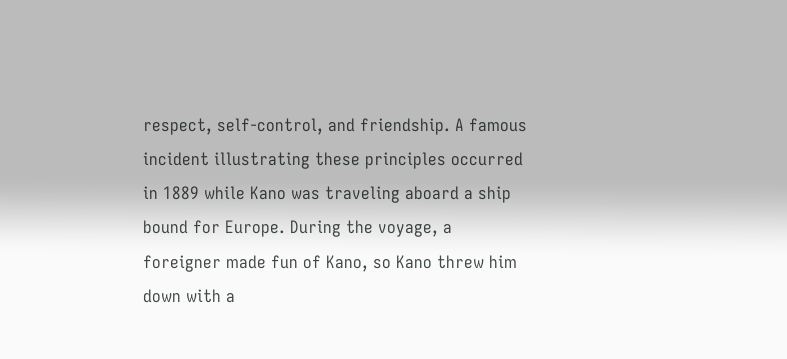respect, self-control, and friendship. A famous incident illustrating these principles occurred in 1889 while Kano was traveling aboard a ship bound for Europe. During the voyage, a foreigner made fun of Kano, so Kano threw him down with a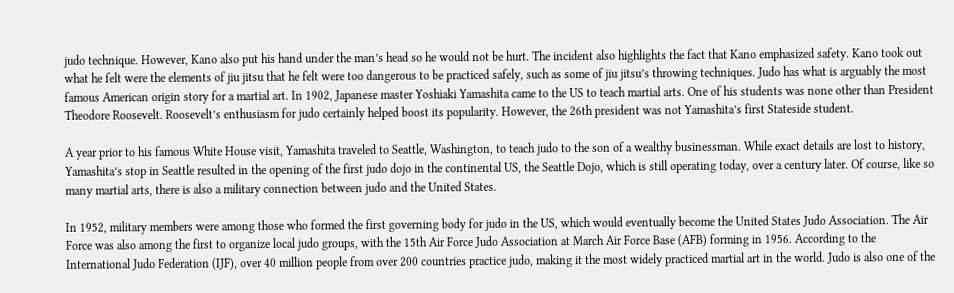judo technique. However, Kano also put his hand under the man’s head so he would not be hurt. The incident also highlights the fact that Kano emphasized safety. Kano took out what he felt were the elements of jiu jitsu that he felt were too dangerous to be practiced safely, such as some of jiu jitsu’s throwing techniques. Judo has what is arguably the most famous American origin story for a martial art. In 1902, Japanese master Yoshiaki Yamashita came to the US to teach martial arts. One of his students was none other than President Theodore Roosevelt. Roosevelt’s enthusiasm for judo certainly helped boost its popularity. However, the 26th president was not Yamashita’s first Stateside student.

A year prior to his famous White House visit, Yamashita traveled to Seattle, Washington, to teach judo to the son of a wealthy businessman. While exact details are lost to history, Yamashita’s stop in Seattle resulted in the opening of the first judo dojo in the continental US, the Seattle Dojo, which is still operating today, over a century later. Of course, like so many martial arts, there is also a military connection between judo and the United States.

In 1952, military members were among those who formed the first governing body for judo in the US, which would eventually become the United States Judo Association. The Air Force was also among the first to organize local judo groups, with the 15th Air Force Judo Association at March Air Force Base (AFB) forming in 1956. According to the International Judo Federation (IJF), over 40 million people from over 200 countries practice judo, making it the most widely practiced martial art in the world. Judo is also one of the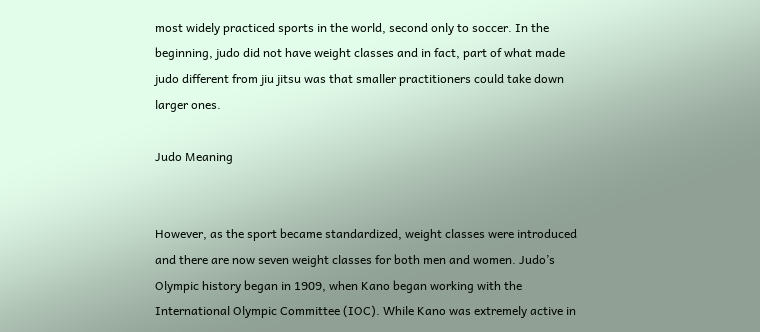most widely practiced sports in the world, second only to soccer. In the beginning, judo did not have weight classes and in fact, part of what made judo different from jiu jitsu was that smaller practitioners could take down larger ones.

Judo Meaning


However, as the sport became standardized, weight classes were introduced and there are now seven weight classes for both men and women. Judo’s Olympic history began in 1909, when Kano began working with the International Olympic Committee (IOC). While Kano was extremely active in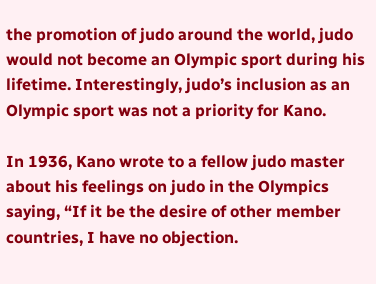the promotion of judo around the world, judo would not become an Olympic sport during his lifetime. Interestingly, judo’s inclusion as an Olympic sport was not a priority for Kano.

In 1936, Kano wrote to a fellow judo master about his feelings on judo in the Olympics saying, “If it be the desire of other member countries, I have no objection.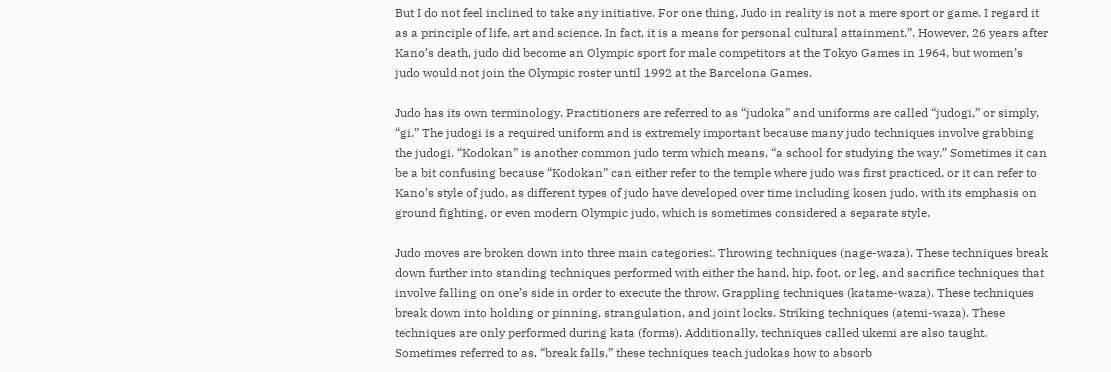But I do not feel inclined to take any initiative. For one thing, Judo in reality is not a mere sport or game. I regard it as a principle of life, art and science. In fact, it is a means for personal cultural attainment.”. However, 26 years after Kano’s death, judo did become an Olympic sport for male competitors at the Tokyo Games in 1964, but women’s judo would not join the Olympic roster until 1992 at the Barcelona Games.

Judo has its own terminology. Practitioners are referred to as “judoka” and uniforms are called “judogi,” or simply, “gi.” The judogi is a required uniform and is extremely important because many judo techniques involve grabbing the judogi. “Kodokan” is another common judo term which means, “a school for studying the way.” Sometimes it can be a bit confusing because “Kodokan” can either refer to the temple where judo was first practiced, or it can refer to Kano’s style of judo, as different types of judo have developed over time including kosen judo, with its emphasis on ground fighting, or even modern Olympic judo, which is sometimes considered a separate style.

Judo moves are broken down into three main categories:. Throwing techniques (nage-waza). These techniques break down further into standing techniques performed with either the hand, hip, foot, or leg, and sacrifice techniques that involve falling on one’s side in order to execute the throw. Grappling techniques (katame-waza). These techniques break down into holding or pinning, strangulation, and joint locks. Striking techniques (atemi-waza). These techniques are only performed during kata (forms). Additionally, techniques called ukemi are also taught. Sometimes referred to as, “break falls,” these techniques teach judokas how to absorb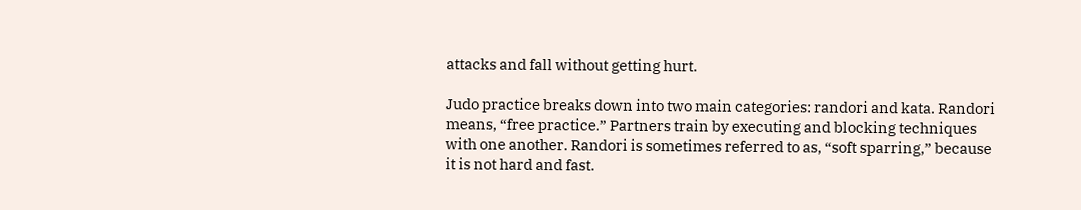attacks and fall without getting hurt.

Judo practice breaks down into two main categories: randori and kata. Randori means, “free practice.” Partners train by executing and blocking techniques with one another. Randori is sometimes referred to as, “soft sparring,” because it is not hard and fast.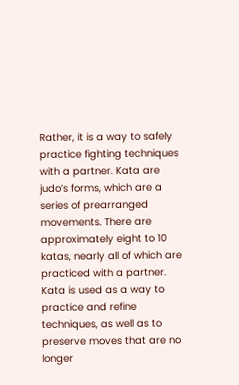Rather, it is a way to safely practice fighting techniques with a partner. Kata are judo’s forms, which are a series of prearranged movements. There are approximately eight to 10 katas, nearly all of which are practiced with a partner. Kata is used as a way to practice and refine techniques, as well as to preserve moves that are no longer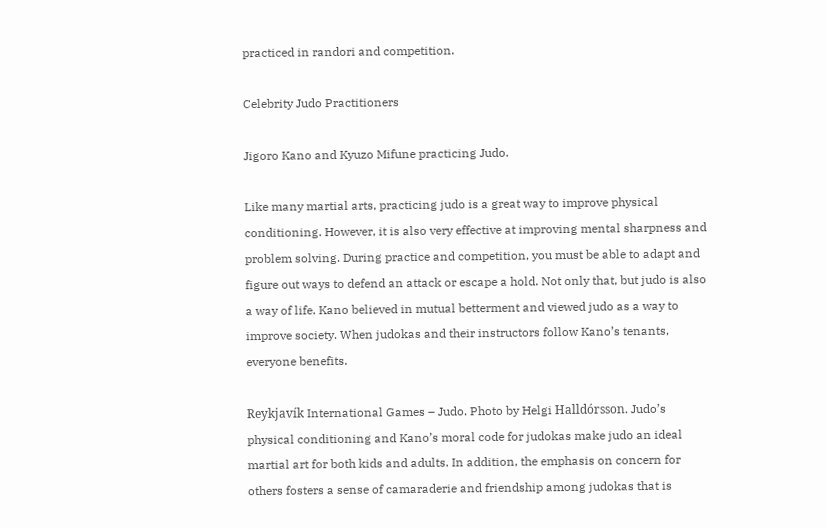practiced in randori and competition.

Celebrity Judo Practitioners

Jigoro Kano and Kyuzo Mifune practicing Judo.

Like many martial arts, practicing judo is a great way to improve physical conditioning. However, it is also very effective at improving mental sharpness and problem solving. During practice and competition, you must be able to adapt and figure out ways to defend an attack or escape a hold. Not only that, but judo is also a way of life. Kano believed in mutual betterment and viewed judo as a way to improve society. When judokas and their instructors follow Kano’s tenants, everyone benefits.

Reykjavík International Games – Judo. Photo by Helgi Halldórsson. Judo’s physical conditioning and Kano’s moral code for judokas make judo an ideal martial art for both kids and adults. In addition, the emphasis on concern for others fosters a sense of camaraderie and friendship among judokas that is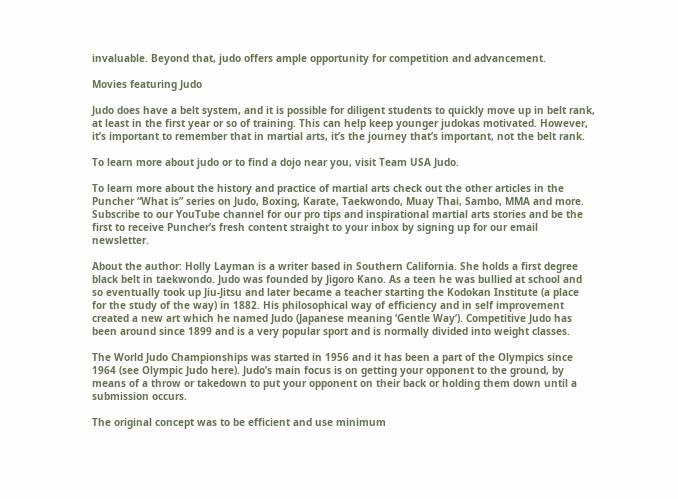invaluable. Beyond that, judo offers ample opportunity for competition and advancement.

Movies featuring Judo

Judo does have a belt system, and it is possible for diligent students to quickly move up in belt rank, at least in the first year or so of training. This can help keep younger judokas motivated. However, it’s important to remember that in martial arts, it’s the journey that’s important, not the belt rank.

To learn more about judo or to find a dojo near you, visit Team USA Judo.

To learn more about the history and practice of martial arts check out the other articles in the Puncher “What is” series on Judo, Boxing, Karate, Taekwondo, Muay Thai, Sambo, MMA and more. Subscribe to our YouTube channel for our pro tips and inspirational martial arts stories and be the first to receive Puncher’s fresh content straight to your inbox by signing up for our email newsletter.

About the author: Holly Layman is a writer based in Southern California. She holds a first degree black belt in taekwondo. Judo was founded by Jigoro Kano. As a teen he was bullied at school and so eventually took up Jiu-Jitsu and later became a teacher starting the Kodokan Institute (a place for the study of the way) in 1882. His philosophical way of efficiency and in self improvement created a new art which he named Judo (Japanese meaning ‘Gentle Way’). Competitive Judo has been around since 1899 and is a very popular sport and is normally divided into weight classes.

The World Judo Championships was started in 1956 and it has been a part of the Olympics since 1964 (see Olympic Judo here). Judo’s main focus is on getting your opponent to the ground, by means of a throw or takedown to put your opponent on their back or holding them down until a submission occurs.

The original concept was to be efficient and use minimum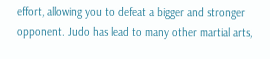effort, allowing you to defeat a bigger and stronger opponent. Judo has lead to many other martial arts,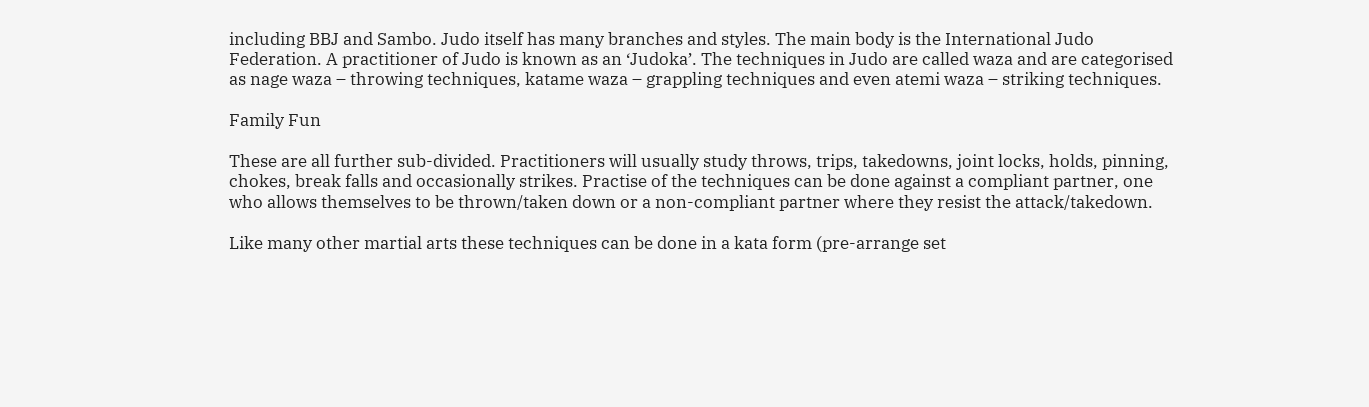including BBJ and Sambo. Judo itself has many branches and styles. The main body is the International Judo Federation. A practitioner of Judo is known as an ‘Judoka’. The techniques in Judo are called waza and are categorised as nage waza – throwing techniques, katame waza – grappling techniques and even atemi waza – striking techniques.

Family Fun

These are all further sub-divided. Practitioners will usually study throws, trips, takedowns, joint locks, holds, pinning, chokes, break falls and occasionally strikes. Practise of the techniques can be done against a compliant partner, one who allows themselves to be thrown/taken down or a non-compliant partner where they resist the attack/takedown.

Like many other martial arts these techniques can be done in a kata form (pre-arrange set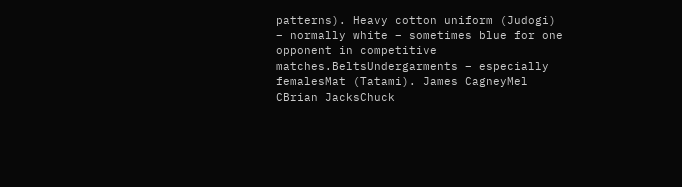patterns). Heavy cotton uniform (Judogi) – normally white – sometimes blue for one opponent in competitive matches.BeltsUndergarments – especially femalesMat (Tatami). James CagneyMel CBrian JacksChuck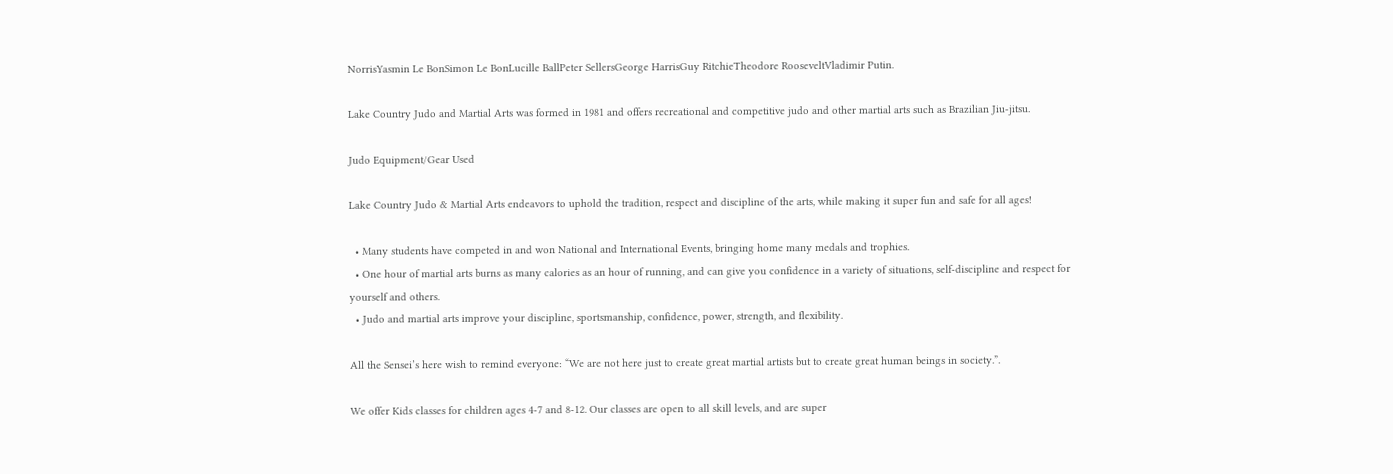NorrisYasmin Le BonSimon Le BonLucille BallPeter SellersGeorge HarrisGuy RitchieTheodore RooseveltVladimir Putin.

Lake Country Judo and Martial Arts was formed in 1981 and offers recreational and competitive judo and other martial arts such as Brazilian Jiu-jitsu.

Judo Equipment/Gear Used

Lake Country Judo & Martial Arts endeavors to uphold the tradition, respect and discipline of the arts, while making it super fun and safe for all ages!

  • Many students have competed in and won National and International Events, bringing home many medals and trophies.
  • One hour of martial arts burns as many calories as an hour of running, and can give you confidence in a variety of situations, self-discipline and respect for yourself and others.
  • Judo and martial arts improve your discipline, sportsmanship, confidence, power, strength, and flexibility.

All the Sensei’s here wish to remind everyone: “We are not here just to create great martial artists but to create great human beings in society.”.

We offer Kids classes for children ages 4-7 and 8-12. Our classes are open to all skill levels, and are super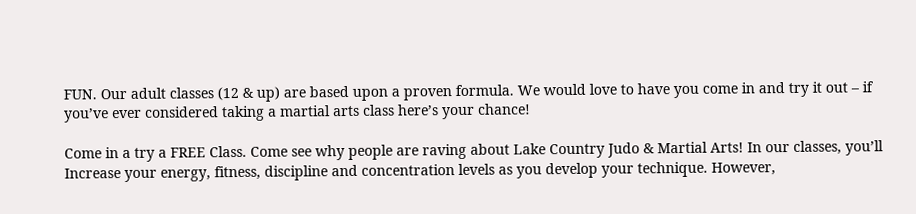FUN. Our adult classes (12 & up) are based upon a proven formula. We would love to have you come in and try it out – if you’ve ever considered taking a martial arts class here’s your chance!

Come in a try a FREE Class. Come see why people are raving about Lake Country Judo & Martial Arts! In our classes, you’ll Increase your energy, fitness, discipline and concentration levels as you develop your technique. However,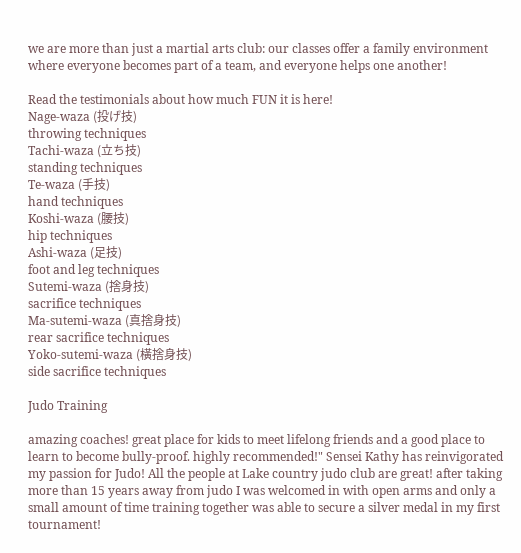we are more than just a martial arts club: our classes offer a family environment where everyone becomes part of a team, and everyone helps one another!

Read the testimonials about how much FUN it is here!
Nage-waza (投げ技)
throwing techniques
Tachi-waza (立ち技)
standing techniques
Te-waza (手技)
hand techniques
Koshi-waza (腰技)
hip techniques
Ashi-waza (足技)
foot and leg techniques
Sutemi-waza (捨身技)
sacrifice techniques
Ma-sutemi-waza (真捨身技)
rear sacrifice techniques
Yoko-sutemi-waza (橫捨身技)
side sacrifice techniques

Judo Training

amazing coaches! great place for kids to meet lifelong friends and a good place to learn to become bully-proof. highly recommended!" Sensei Kathy has reinvigorated my passion for Judo! All the people at Lake country judo club are great! after taking more than 15 years away from judo I was welcomed in with open arms and only a small amount of time training together was able to secure a silver medal in my first tournament!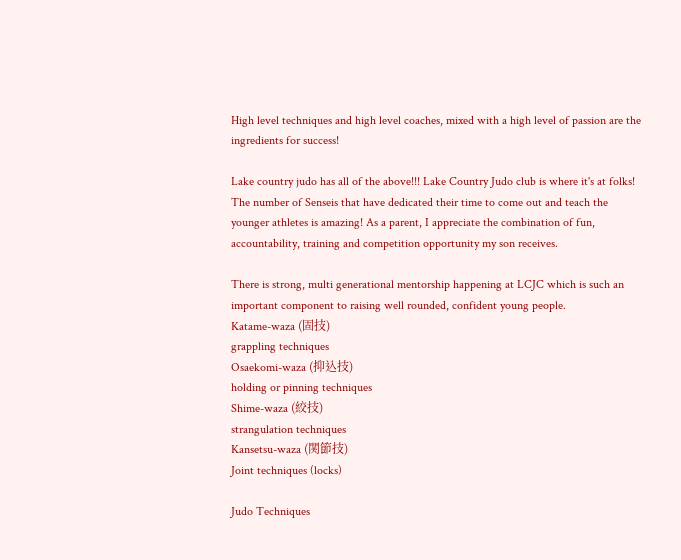High level techniques and high level coaches, mixed with a high level of passion are the ingredients for success!

Lake country judo has all of the above!!! Lake Country Judo club is where it's at folks! The number of Senseis that have dedicated their time to come out and teach the younger athletes is amazing! As a parent, I appreciate the combination of fun, accountability, training and competition opportunity my son receives.

There is strong, multi generational mentorship happening at LCJC which is such an important component to raising well rounded, confident young people.
Katame-waza (固技)
grappling techniques
Osaekomi-waza (抑込技)
holding or pinning techniques
Shime-waza (絞技)
strangulation techniques
Kansetsu-waza (関節技)
Joint techniques (locks)

Judo Techniques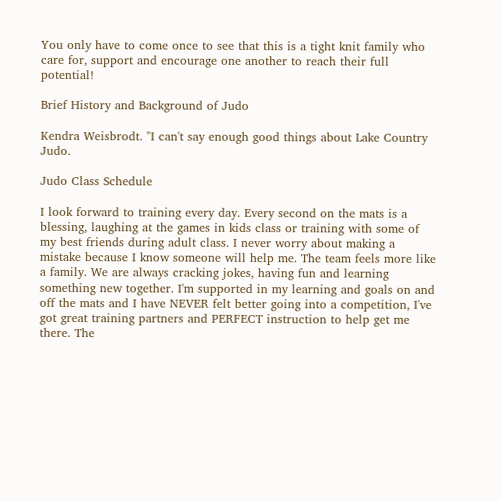You only have to come once to see that this is a tight knit family who care for, support and encourage one another to reach their full potential!

Brief History and Background of Judo

Kendra Weisbrodt. "I can't say enough good things about Lake Country Judo.

Judo Class Schedule

I look forward to training every day. Every second on the mats is a blessing, laughing at the games in kids class or training with some of my best friends during adult class. I never worry about making a mistake because I know someone will help me. The team feels more like a family. We are always cracking jokes, having fun and learning something new together. I'm supported in my learning and goals on and off the mats and I have NEVER felt better going into a competition, I've got great training partners and PERFECT instruction to help get me there. The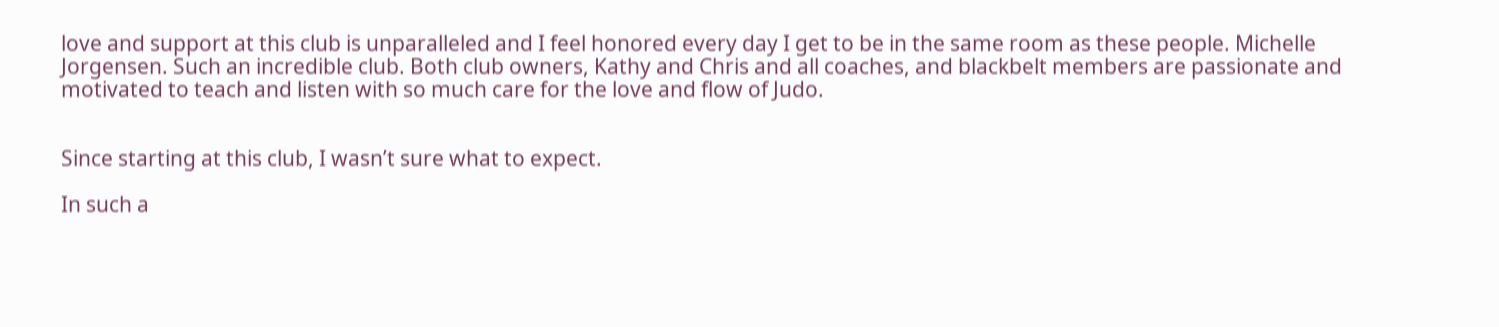love and support at this club is unparalleled and I feel honored every day I get to be in the same room as these people. Michelle Jorgensen. Such an incredible club. Both club owners, Kathy and Chris and all coaches, and blackbelt members are passionate and motivated to teach and listen with so much care for the love and flow of Judo.


Since starting at this club, I wasn’t sure what to expect.

In such a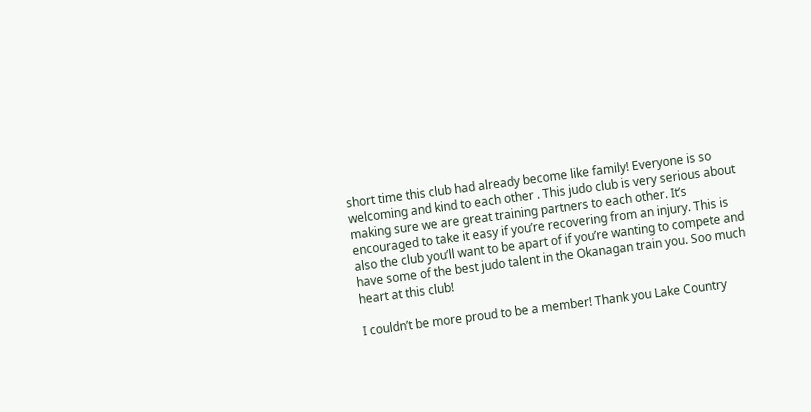short time this club had already become like family! Everyone is so welcoming and kind to each other . This judo club is very serious about making sure we are great training partners to each other. It’s encouraged to take it easy if you’re recovering from an injury. This is also the club you’ll want to be apart of if you’re wanting to compete and have some of the best judo talent in the Okanagan train you. Soo much heart at this club!

I couldn’t be more proud to be a member! Thank you Lake Country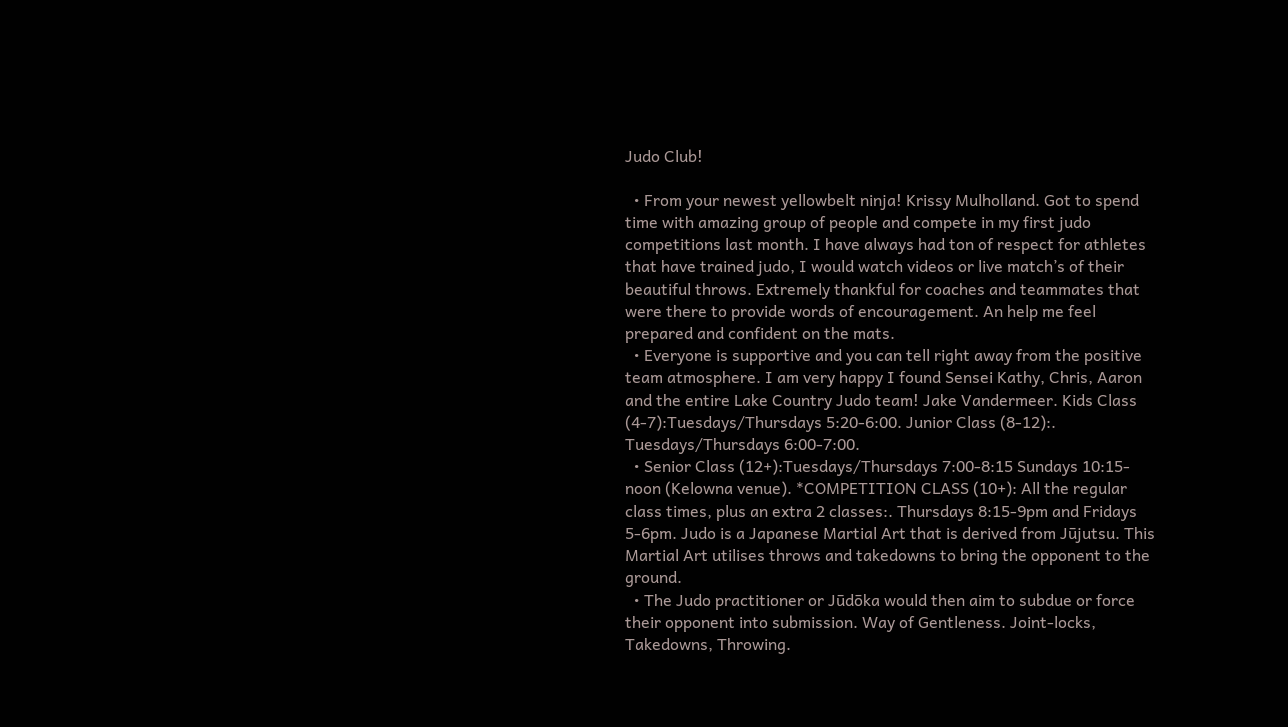Judo Club!

  • From your newest yellowbelt ninja! Krissy Mulholland. Got to spend time with amazing group of people and compete in my first judo competitions last month. I have always had ton of respect for athletes that have trained judo, I would watch videos or live match’s of their beautiful throws. Extremely thankful for coaches and teammates that were there to provide words of encouragement. An help me feel prepared and confident on the mats.
  • Everyone is supportive and you can tell right away from the positive team atmosphere. I am very happy I found Sensei Kathy, Chris, Aaron and the entire Lake Country Judo team! Jake Vandermeer. Kids Class (4-7):Tuesdays/Thursdays 5:20-6:00. Junior Class (8-12):. Tuesdays/Thursdays 6:00-7:00.
  • Senior Class (12+):Tuesdays/Thursdays 7:00-8:15 Sundays 10:15-noon (Kelowna venue). *COMPETITION CLASS (10+): All the regular class times, plus an extra 2 classes:. Thursdays 8:15-9pm and Fridays 5-6pm. Judo is a Japanese Martial Art that is derived from Jūjutsu. This Martial Art utilises throws and takedowns to bring the opponent to the ground.
  • The Judo practitioner or Jūdōka would then aim to subdue or force their opponent into submission. Way of Gentleness. Joint-locks, Takedowns, Throwing.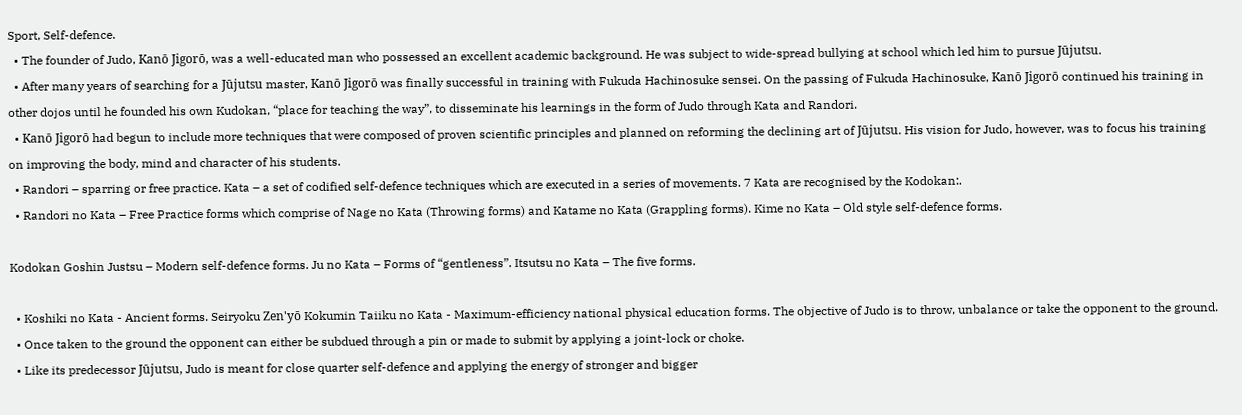Sport, Self-defence.
  • The founder of Judo, Kanō Jigorō, was a well-educated man who possessed an excellent academic background. He was subject to wide-spread bullying at school which led him to pursue Jūjutsu.
  • After many years of searching for a Jūjutsu master, Kanō Jigorō was finally successful in training with Fukuda Hachinosuke sensei. On the passing of Fukuda Hachinosuke, Kanō Jigorō continued his training in other dojos until he founded his own Kudokan, “place for teaching the way”, to disseminate his learnings in the form of Judo through Kata and Randori.
  • Kanō Jigorō had begun to include more techniques that were composed of proven scientific principles and planned on reforming the declining art of Jūjutsu. His vision for Judo, however, was to focus his training on improving the body, mind and character of his students.
  • Randori – sparring or free practice. Kata – a set of codified self-defence techniques which are executed in a series of movements. 7 Kata are recognised by the Kodokan:.
  • Randori no Kata – Free Practice forms which comprise of Nage no Kata (Throwing forms) and Katame no Kata (Grappling forms). Kime no Kata – Old style self-defence forms.

Kodokan Goshin Justsu – Modern self-defence forms. Ju no Kata – Forms of “gentleness”. Itsutsu no Kata – The five forms.

  • Koshiki no Kata - Ancient forms. Seiryoku Zen'yō Kokumin Taiiku no Kata - Maximum-efficiency national physical education forms. The objective of Judo is to throw, unbalance or take the opponent to the ground.
  • Once taken to the ground the opponent can either be subdued through a pin or made to submit by applying a joint-lock or choke.
  • Like its predecessor Jūjutsu, Judo is meant for close quarter self-defence and applying the energy of stronger and bigger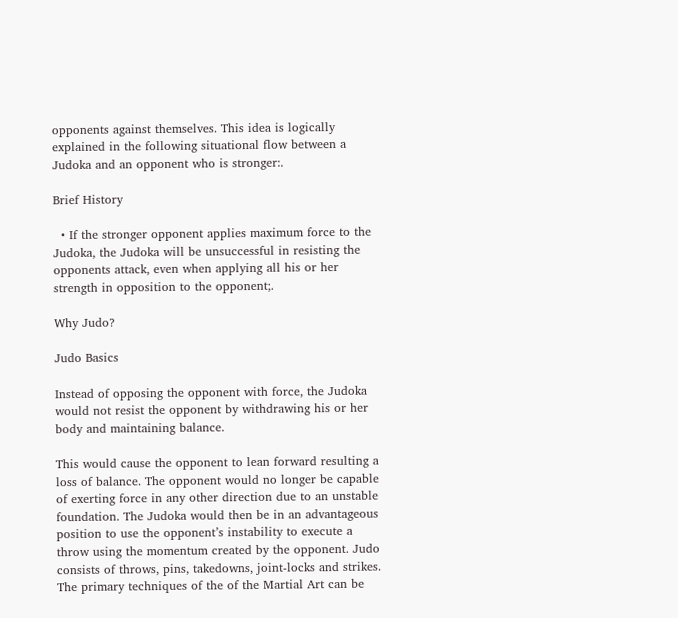opponents against themselves. This idea is logically explained in the following situational flow between a Judoka and an opponent who is stronger:.

Brief History

  • If the stronger opponent applies maximum force to the Judoka, the Judoka will be unsuccessful in resisting the opponents attack, even when applying all his or her strength in opposition to the opponent;.

Why Judo?

Judo Basics

Instead of opposing the opponent with force, the Judoka would not resist the opponent by withdrawing his or her body and maintaining balance.

This would cause the opponent to lean forward resulting a loss of balance. The opponent would no longer be capable of exerting force in any other direction due to an unstable foundation. The Judoka would then be in an advantageous position to use the opponent’s instability to execute a throw using the momentum created by the opponent. Judo consists of throws, pins, takedowns, joint-locks and strikes. The primary techniques of the of the Martial Art can be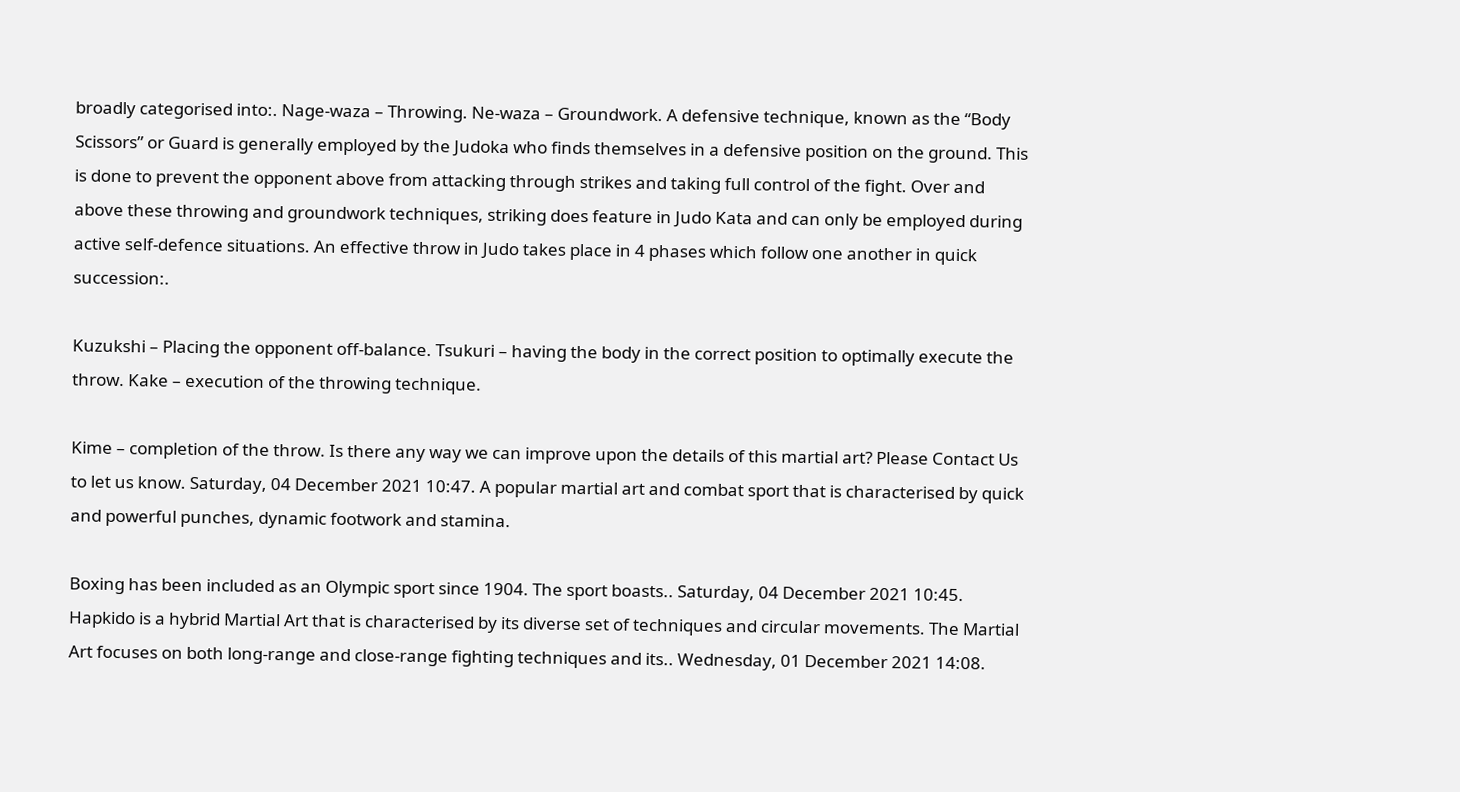broadly categorised into:. Nage-waza – Throwing. Ne-waza – Groundwork. A defensive technique, known as the “Body Scissors” or Guard is generally employed by the Judoka who finds themselves in a defensive position on the ground. This is done to prevent the opponent above from attacking through strikes and taking full control of the fight. Over and above these throwing and groundwork techniques, striking does feature in Judo Kata and can only be employed during active self-defence situations. An effective throw in Judo takes place in 4 phases which follow one another in quick succession:.

Kuzukshi – Placing the opponent off-balance. Tsukuri – having the body in the correct position to optimally execute the throw. Kake – execution of the throwing technique.

Kime – completion of the throw. Is there any way we can improve upon the details of this martial art? Please Contact Us to let us know. Saturday, 04 December 2021 10:47. A popular martial art and combat sport that is characterised by quick and powerful punches, dynamic footwork and stamina.

Boxing has been included as an Olympic sport since 1904. The sport boasts.. Saturday, 04 December 2021 10:45. Hapkido is a hybrid Martial Art that is characterised by its diverse set of techniques and circular movements. The Martial Art focuses on both long-range and close-range fighting techniques and its.. Wednesday, 01 December 2021 14:08.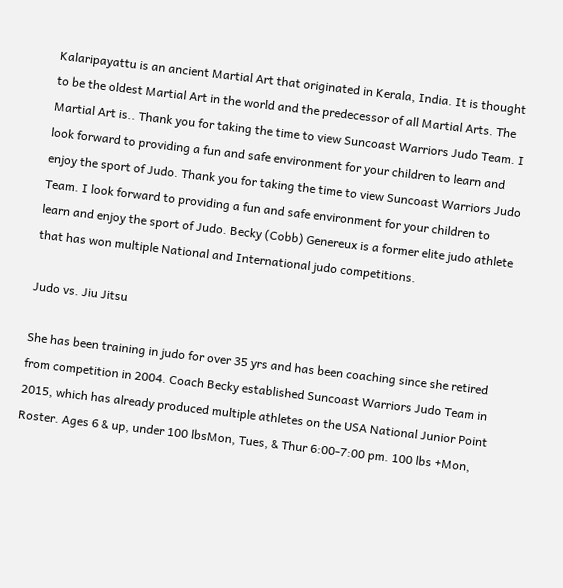Kalaripayattu is an ancient Martial Art that originated in Kerala, India. It is thought to be the oldest Martial Art in the world and the predecessor of all Martial Arts. The Martial Art is.. Thank you for taking the time to view Suncoast Warriors Judo Team. I look forward to providing a fun and safe environment for your children to learn and enjoy the sport of Judo. Thank you for taking the time to view Suncoast Warriors Judo Team. I look forward to providing a fun and safe environment for your children to learn and enjoy the sport of Judo. Becky (Cobb) Genereux is a former elite judo athlete that has won multiple National and International judo competitions.

Judo vs. Jiu Jitsu

She has been training in judo for over 35 yrs and has been coaching since she retired from competition in 2004. Coach Becky established Suncoast Warriors Judo Team in 2015, which has already produced multiple athletes on the USA National Junior Point Roster. Ages 6 & up, under 100 lbsMon, Tues, & Thur 6:00-7:00 pm. 100 lbs +Mon,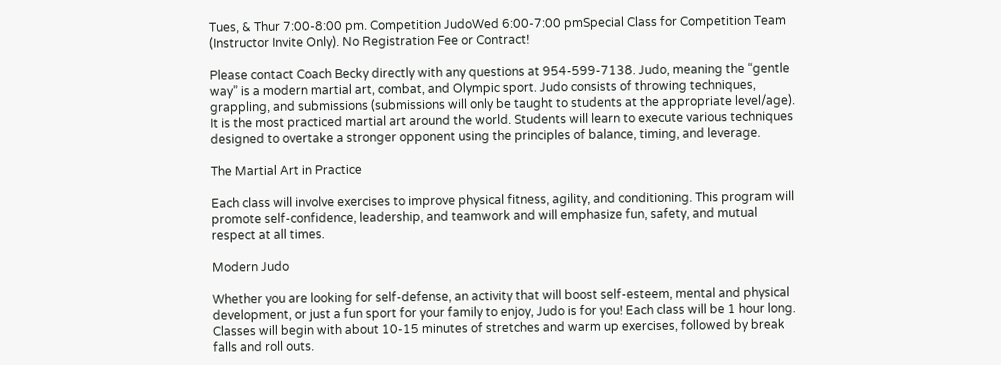Tues, & Thur 7:00-8:00 pm. Competition JudoWed 6:00-7:00 pmSpecial Class for Competition Team (Instructor Invite Only). No Registration Fee or Contract!

Please contact Coach Becky directly with any questions at 954-599-7138. Judo, meaning the “gentle way” is a modern martial art, combat, and Olympic sport. Judo consists of throwing techniques, grappling, and submissions (submissions will only be taught to students at the appropriate level/age). It is the most practiced martial art around the world. Students will learn to execute various techniques designed to overtake a stronger opponent using the principles of balance, timing, and leverage.

The Martial Art in Practice

Each class will involve exercises to improve physical fitness, agility, and conditioning. This program will promote self-confidence, leadership, and teamwork and will emphasize fun, safety, and mutual respect at all times.

Modern Judo

Whether you are looking for self-defense, an activity that will boost self-esteem, mental and physical development, or just a fun sport for your family to enjoy, Judo is for you! Each class will be 1 hour long. Classes will begin with about 10-15 minutes of stretches and warm up exercises, followed by break falls and roll outs.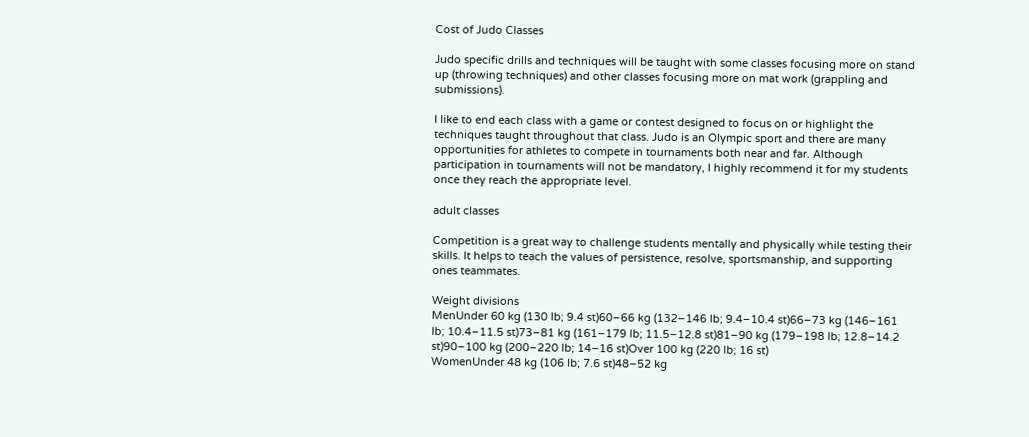Cost of Judo Classes

Judo specific drills and techniques will be taught with some classes focusing more on stand up (throwing techniques) and other classes focusing more on mat work (grappling and submissions).

I like to end each class with a game or contest designed to focus on or highlight the techniques taught throughout that class. Judo is an Olympic sport and there are many opportunities for athletes to compete in tournaments both near and far. Although participation in tournaments will not be mandatory, I highly recommend it for my students once they reach the appropriate level.

adult classes

Competition is a great way to challenge students mentally and physically while testing their skills. It helps to teach the values of persistence, resolve, sportsmanship, and supporting ones teammates.

Weight divisions
MenUnder 60 kg (130 lb; 9.4 st)60–66 kg (132–146 lb; 9.4–10.4 st)66–73 kg (146–161 lb; 10.4–11.5 st)73–81 kg (161–179 lb; 11.5–12.8 st)81–90 kg (179–198 lb; 12.8–14.2 st)90–100 kg (200–220 lb; 14–16 st)Over 100 kg (220 lb; 16 st)
WomenUnder 48 kg (106 lb; 7.6 st)48–52 kg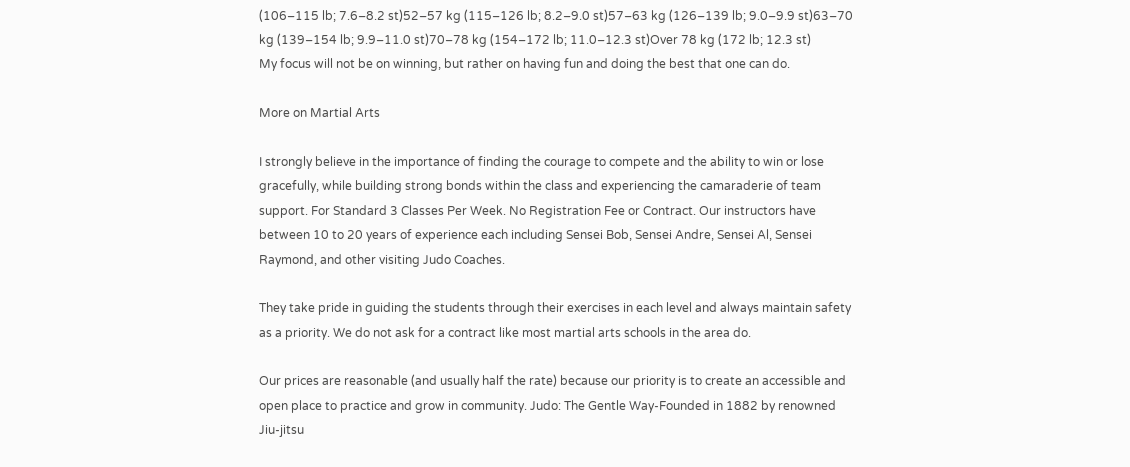(106–115 lb; 7.6–8.2 st)52–57 kg (115–126 lb; 8.2–9.0 st)57–63 kg (126–139 lb; 9.0–9.9 st)63–70 kg (139–154 lb; 9.9–11.0 st)70–78 kg (154–172 lb; 11.0–12.3 st)Over 78 kg (172 lb; 12.3 st)
My focus will not be on winning, but rather on having fun and doing the best that one can do.

More on Martial Arts

I strongly believe in the importance of finding the courage to compete and the ability to win or lose gracefully, while building strong bonds within the class and experiencing the camaraderie of team support. For Standard 3 Classes Per Week. No Registration Fee or Contract. Our instructors have between 10 to 20 years of experience each including Sensei Bob, Sensei Andre, Sensei Al, Sensei Raymond, and other visiting Judo Coaches.

They take pride in guiding the students through their exercises in each level and always maintain safety as a priority. We do not ask for a contract like most martial arts schools in the area do.

Our prices are reasonable (and usually half the rate) because our priority is to create an accessible and open place to practice and grow in community. Judo: The Gentle Way-Founded in 1882 by renowned Jiu-jitsu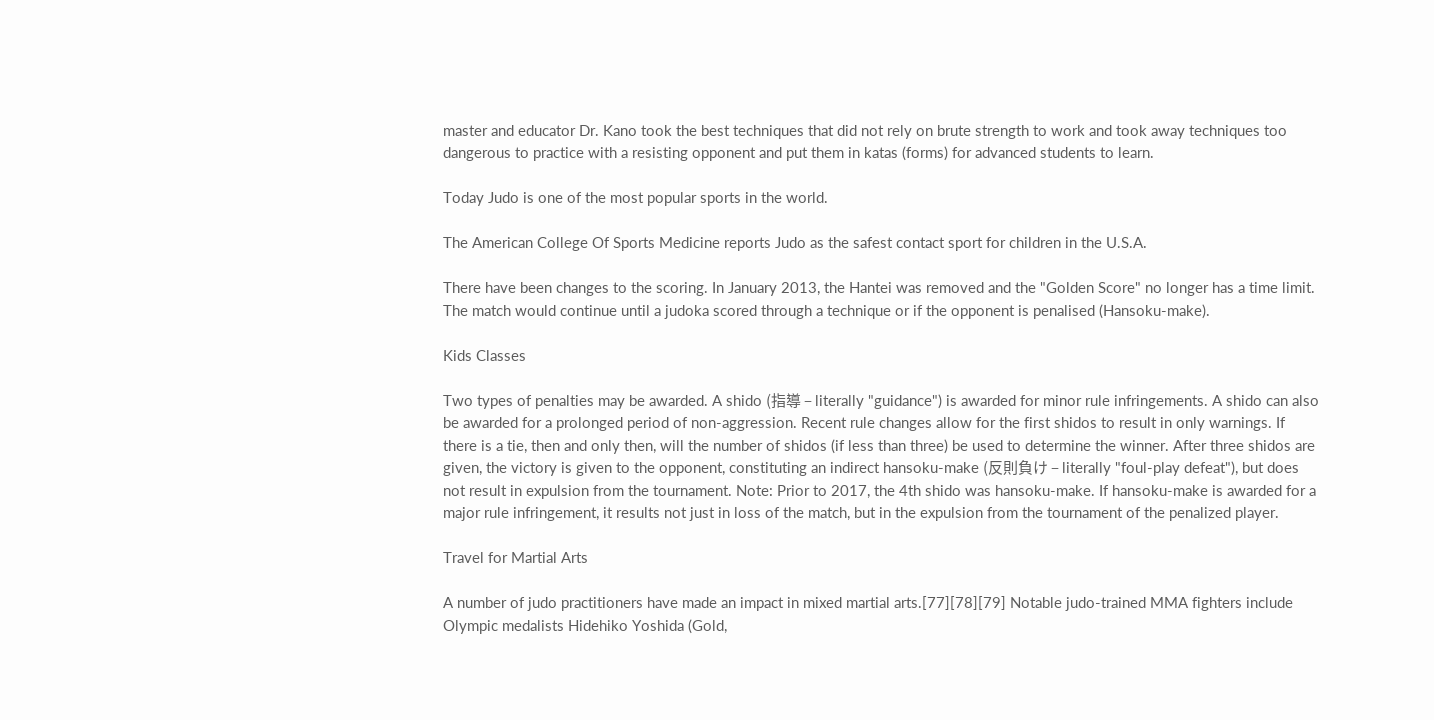master and educator Dr. Kano took the best techniques that did not rely on brute strength to work and took away techniques too dangerous to practice with a resisting opponent and put them in katas (forms) for advanced students to learn.

Today Judo is one of the most popular sports in the world.

The American College Of Sports Medicine reports Judo as the safest contact sport for children in the U.S.A.

There have been changes to the scoring. In January 2013, the Hantei was removed and the "Golden Score" no longer has a time limit. The match would continue until a judoka scored through a technique or if the opponent is penalised (Hansoku-make).

Kids Classes

Two types of penalties may be awarded. A shido (指導 – literally "guidance") is awarded for minor rule infringements. A shido can also be awarded for a prolonged period of non-aggression. Recent rule changes allow for the first shidos to result in only warnings. If there is a tie, then and only then, will the number of shidos (if less than three) be used to determine the winner. After three shidos are given, the victory is given to the opponent, constituting an indirect hansoku-make (反則負け – literally "foul-play defeat"), but does not result in expulsion from the tournament. Note: Prior to 2017, the 4th shido was hansoku-make. If hansoku-make is awarded for a major rule infringement, it results not just in loss of the match, but in the expulsion from the tournament of the penalized player.

Travel for Martial Arts

A number of judo practitioners have made an impact in mixed martial arts.[77][78][79] Notable judo-trained MMA fighters include Olympic medalists Hidehiko Yoshida (Gold,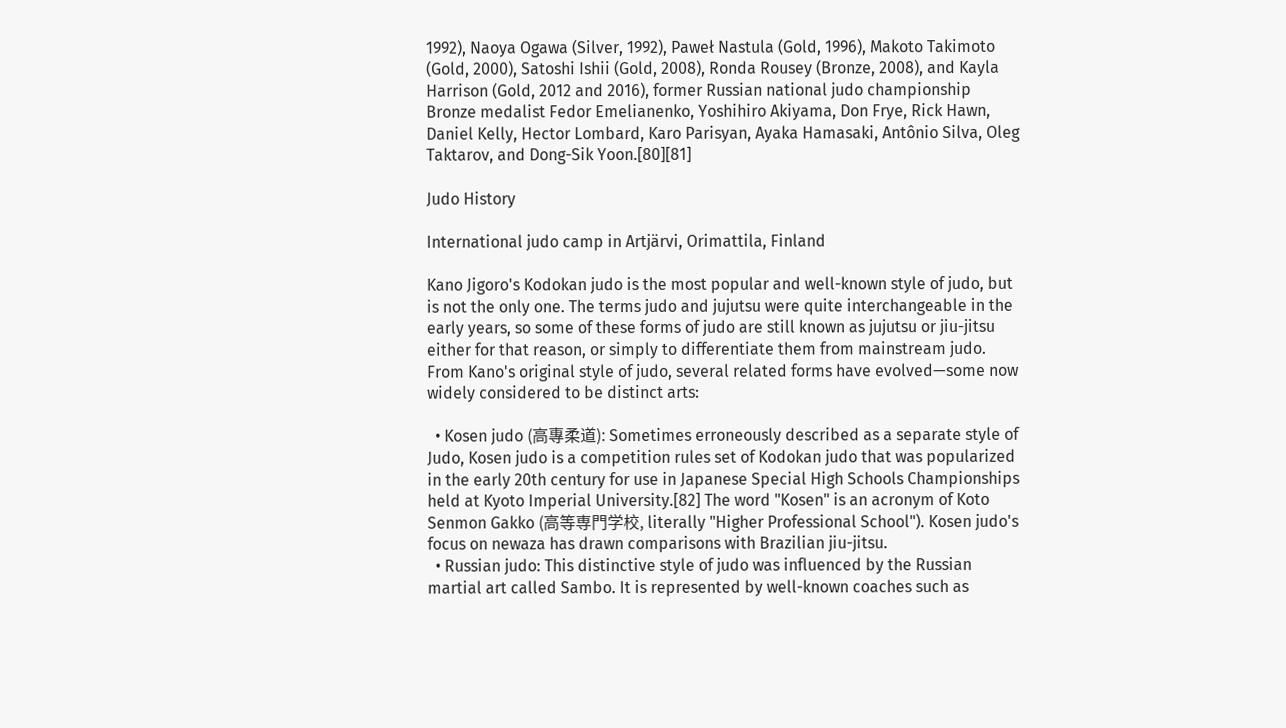1992), Naoya Ogawa (Silver, 1992), Paweł Nastula (Gold, 1996), Makoto Takimoto (Gold, 2000), Satoshi Ishii (Gold, 2008), Ronda Rousey (Bronze, 2008), and Kayla Harrison (Gold, 2012 and 2016), former Russian national judo championship Bronze medalist Fedor Emelianenko, Yoshihiro Akiyama, Don Frye, Rick Hawn, Daniel Kelly, Hector Lombard, Karo Parisyan, Ayaka Hamasaki, Antônio Silva, Oleg Taktarov, and Dong-Sik Yoon.[80][81]

Judo History

International judo camp in Artjärvi, Orimattila, Finland

Kano Jigoro's Kodokan judo is the most popular and well-known style of judo, but is not the only one. The terms judo and jujutsu were quite interchangeable in the early years, so some of these forms of judo are still known as jujutsu or jiu-jitsu either for that reason, or simply to differentiate them from mainstream judo. From Kano's original style of judo, several related forms have evolved—some now widely considered to be distinct arts:

  • Kosen judo (高專柔道): Sometimes erroneously described as a separate style of Judo, Kosen judo is a competition rules set of Kodokan judo that was popularized in the early 20th century for use in Japanese Special High Schools Championships held at Kyoto Imperial University.[82] The word "Kosen" is an acronym of Koto Senmon Gakko (高等専門学校, literally "Higher Professional School"). Kosen judo's focus on newaza has drawn comparisons with Brazilian jiu-jitsu.
  • Russian judo: This distinctive style of judo was influenced by the Russian martial art called Sambo. It is represented by well-known coaches such as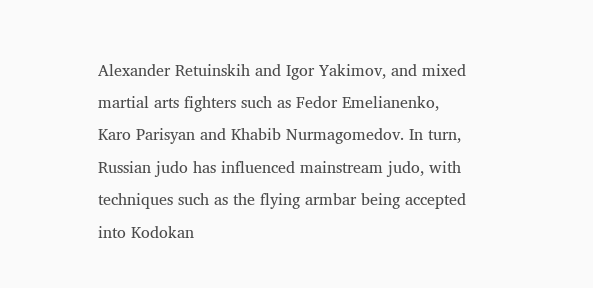Alexander Retuinskih and Igor Yakimov, and mixed martial arts fighters such as Fedor Emelianenko, Karo Parisyan and Khabib Nurmagomedov. In turn, Russian judo has influenced mainstream judo, with techniques such as the flying armbar being accepted into Kodokan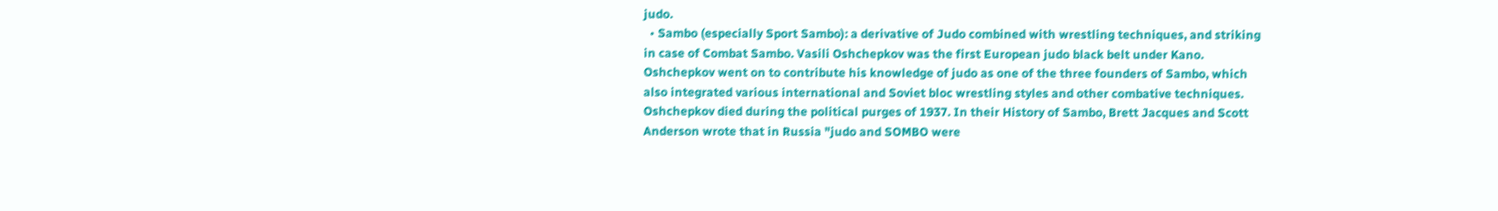judo.
  • Sambo (especially Sport Sambo): a derivative of Judo combined with wrestling techniques, and striking in case of Combat Sambo. Vasili Oshchepkov was the first European judo black belt under Kano. Oshchepkov went on to contribute his knowledge of judo as one of the three founders of Sambo, which also integrated various international and Soviet bloc wrestling styles and other combative techniques. Oshchepkov died during the political purges of 1937. In their History of Sambo, Brett Jacques and Scott Anderson wrote that in Russia "judo and SOMBO were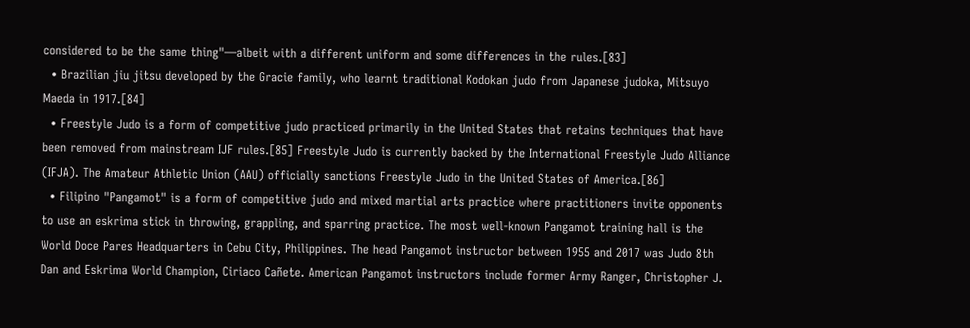considered to be the same thing"—albeit with a different uniform and some differences in the rules.[83]
  • Brazilian jiu jitsu developed by the Gracie family, who learnt traditional Kodokan judo from Japanese judoka, Mitsuyo Maeda in 1917.[84]
  • Freestyle Judo is a form of competitive judo practiced primarily in the United States that retains techniques that have been removed from mainstream IJF rules.[85] Freestyle Judo is currently backed by the International Freestyle Judo Alliance (IFJA). The Amateur Athletic Union (AAU) officially sanctions Freestyle Judo in the United States of America.[86]
  • Filipino "Pangamot" is a form of competitive judo and mixed martial arts practice where practitioners invite opponents to use an eskrima stick in throwing, grappling, and sparring practice. The most well-known Pangamot training hall is the World Doce Pares Headquarters in Cebu City, Philippines. The head Pangamot instructor between 1955 and 2017 was Judo 8th Dan and Eskrima World Champion, Ciriaco Cañete. American Pangamot instructors include former Army Ranger, Christopher J.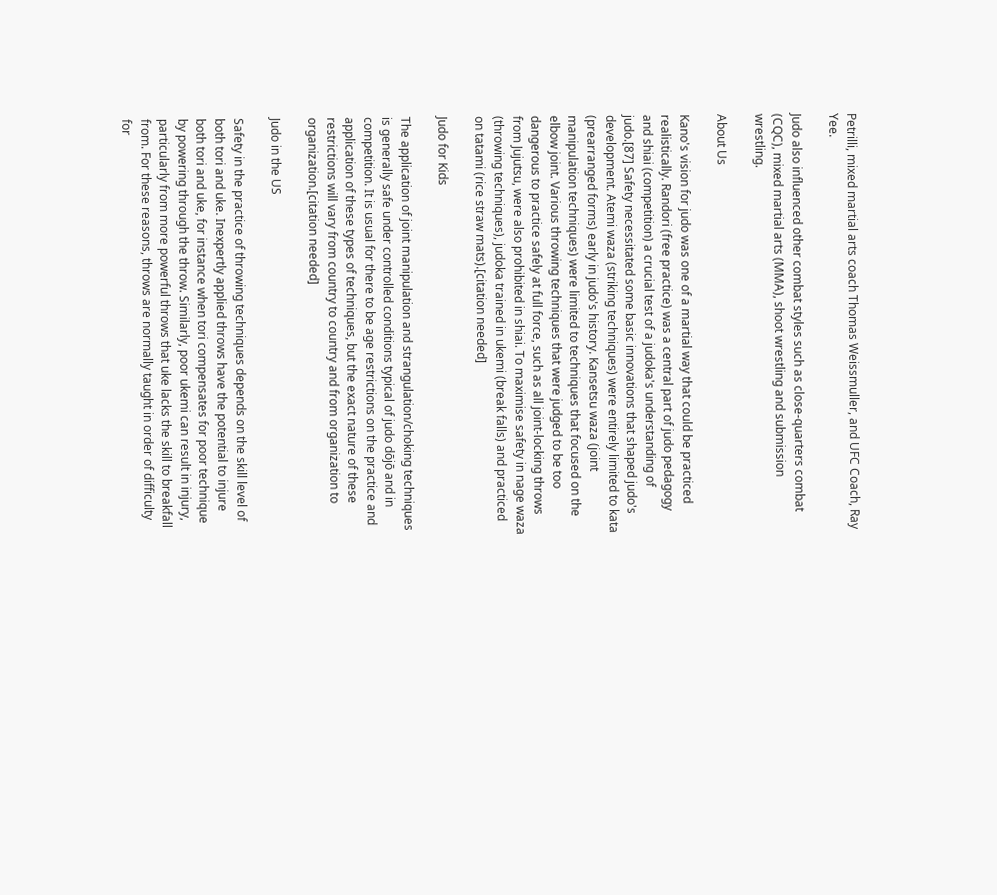Petrilli, mixed martial arts coach Thomas Weissmuller, and UFC Coach, Ray Yee.

Judo also influenced other combat styles such as close-quarters combat (CQC), mixed martial arts (MMA), shoot wrestling and submission wrestling.

About Us

Kano's vision for judo was one of a martial way that could be practiced realistically. Randori (free practice) was a central part of judo pedagogy and shiai (competition) a crucial test of a judoka's understanding of judo.[87] Safety necessitated some basic innovations that shaped judo's development. Atemi waza (striking techniques) were entirely limited to kata (prearranged forms) early in judo's history. Kansetsu waza (joint manipulation techniques) were limited to techniques that focused on the elbow joint. Various throwing techniques that were judged to be too dangerous to practice safely at full force, such as all joint-locking throws from Jujutsu, were also prohibited in shiai. To maximise safety in nage waza (throwing techniques), judoka trained in ukemi (break falls) and practiced on tatami (rice straw mats).[citation needed]

Judo for Kids

The application of joint manipulation and strangulation/choking techniques is generally safe under controlled conditions typical of judo dōjō and in competition. It is usual for there to be age restrictions on the practice and application of these types of techniques, but the exact nature of these restrictions will vary from country to country and from organization to organization.[citation needed]

Judo in the US

Safety in the practice of throwing techniques depends on the skill level of both tori and uke. Inexpertly applied throws have the potential to injure both tori and uke, for instance when tori compensates for poor technique by powering through the throw. Similarly, poor ukemi can result in injury, particularly from more powerful throws that uke lacks the skill to breakfall from. For these reasons, throws are normally taught in order of difficulty for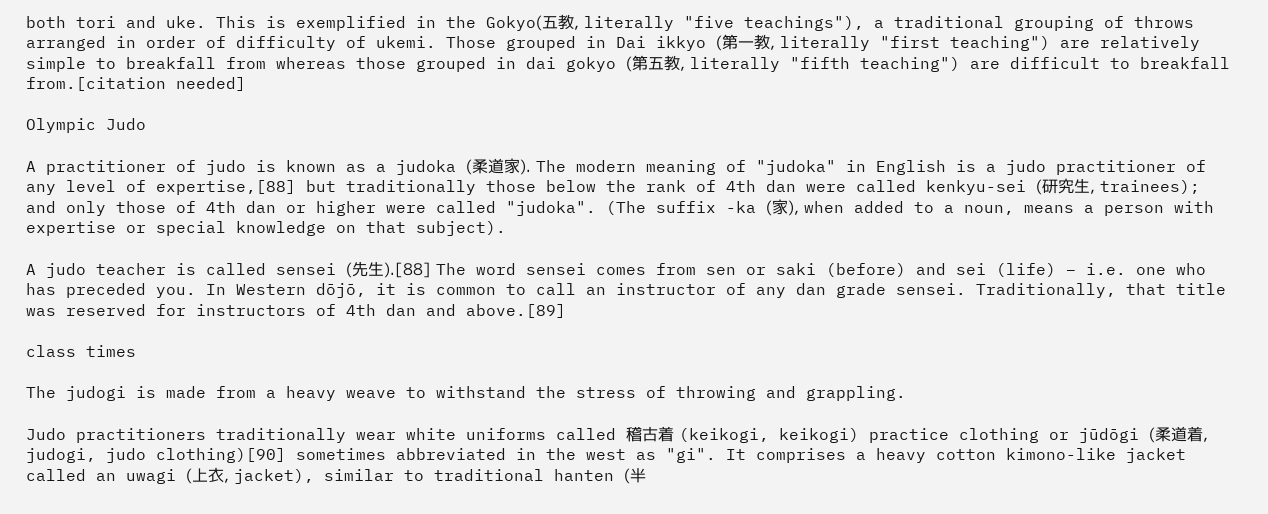both tori and uke. This is exemplified in the Gokyo(五教, literally "five teachings"), a traditional grouping of throws arranged in order of difficulty of ukemi. Those grouped in Dai ikkyo (第一教, literally "first teaching") are relatively simple to breakfall from whereas those grouped in dai gokyo (第五教, literally "fifth teaching") are difficult to breakfall from.[citation needed]

Olympic Judo

A practitioner of judo is known as a judoka (柔道家). The modern meaning of "judoka" in English is a judo practitioner of any level of expertise,[88] but traditionally those below the rank of 4th dan were called kenkyu-sei (研究生, trainees); and only those of 4th dan or higher were called "judoka". (The suffix -ka (家), when added to a noun, means a person with expertise or special knowledge on that subject).

A judo teacher is called sensei (先生).[88] The word sensei comes from sen or saki (before) and sei (life) – i.e. one who has preceded you. In Western dōjō, it is common to call an instructor of any dan grade sensei. Traditionally, that title was reserved for instructors of 4th dan and above.[89]

class times

The judogi is made from a heavy weave to withstand the stress of throwing and grappling.

Judo practitioners traditionally wear white uniforms called 稽古着 (keikogi, keikogi) practice clothing or jūdōgi (柔道着, judogi, judo clothing)[90] sometimes abbreviated in the west as "gi". It comprises a heavy cotton kimono-like jacket called an uwagi (上衣, jacket), similar to traditional hanten (半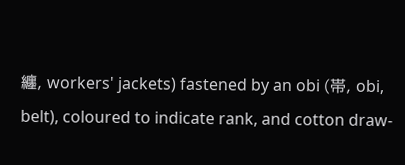纏, workers' jackets) fastened by an obi (帯, obi, belt), coloured to indicate rank, and cotton draw-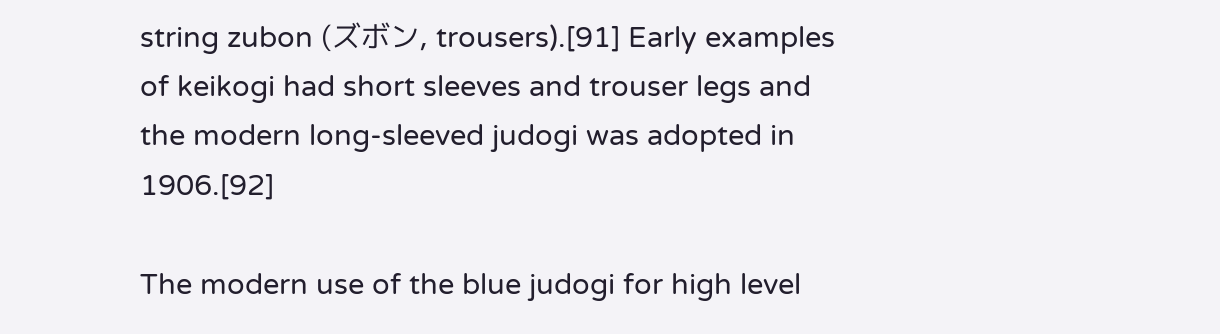string zubon (ズボン, trousers).[91] Early examples of keikogi had short sleeves and trouser legs and the modern long-sleeved judogi was adopted in 1906.[92]

The modern use of the blue judogi for high level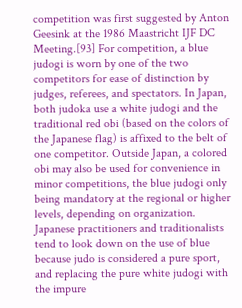competition was first suggested by Anton Geesink at the 1986 Maastricht IJF DC Meeting.[93] For competition, a blue judogi is worn by one of the two competitors for ease of distinction by judges, referees, and spectators. In Japan, both judoka use a white judogi and the traditional red obi (based on the colors of the Japanese flag) is affixed to the belt of one competitor. Outside Japan, a colored obi may also be used for convenience in minor competitions, the blue judogi only being mandatory at the regional or higher levels, depending on organization. Japanese practitioners and traditionalists tend to look down on the use of blue because judo is considered a pure sport, and replacing the pure white judogi with the impure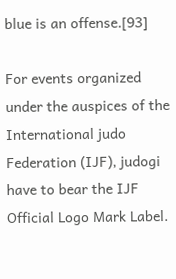blue is an offense.[93]

For events organized under the auspices of the International judo Federation (IJF), judogi have to bear the IJF Official Logo Mark Label.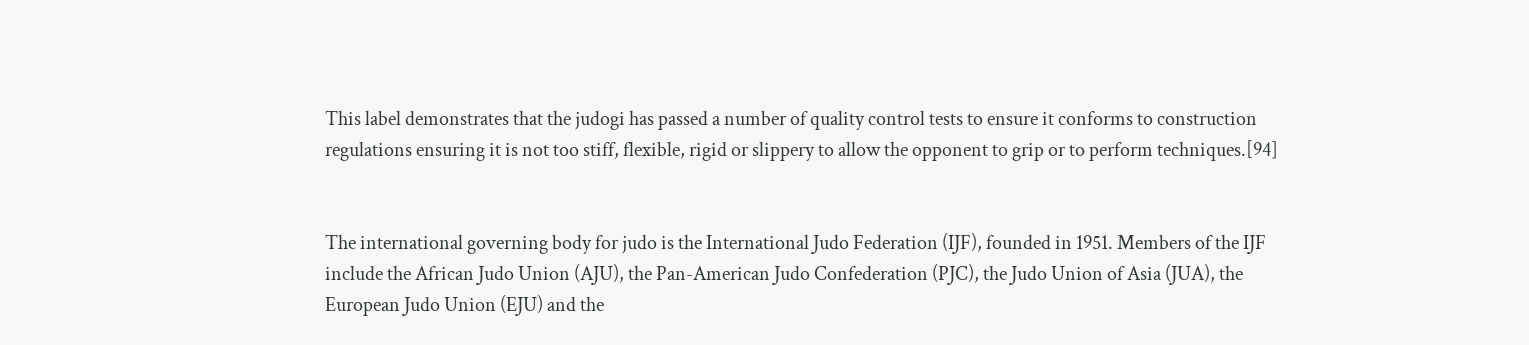This label demonstrates that the judogi has passed a number of quality control tests to ensure it conforms to construction regulations ensuring it is not too stiff, flexible, rigid or slippery to allow the opponent to grip or to perform techniques.[94]


The international governing body for judo is the International Judo Federation (IJF), founded in 1951. Members of the IJF include the African Judo Union (AJU), the Pan-American Judo Confederation (PJC), the Judo Union of Asia (JUA), the European Judo Union (EJU) and the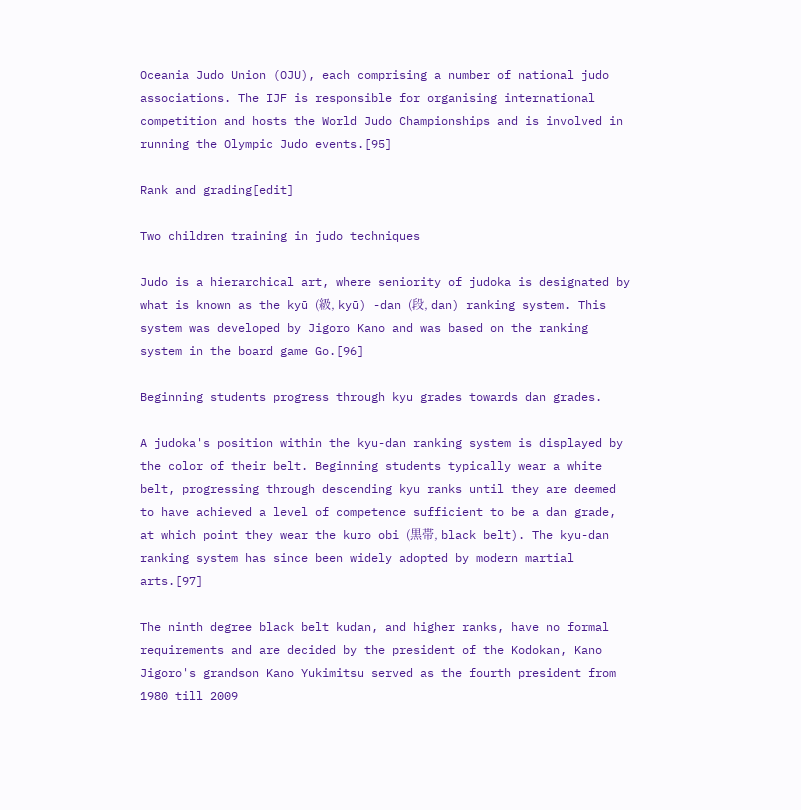Oceania Judo Union (OJU), each comprising a number of national judo associations. The IJF is responsible for organising international competition and hosts the World Judo Championships and is involved in running the Olympic Judo events.[95]

Rank and grading[edit]

Two children training in judo techniques

Judo is a hierarchical art, where seniority of judoka is designated by what is known as the kyū (級, kyū) -dan (段, dan) ranking system. This system was developed by Jigoro Kano and was based on the ranking system in the board game Go.[96]

Beginning students progress through kyu grades towards dan grades.

A judoka's position within the kyu-dan ranking system is displayed by the color of their belt. Beginning students typically wear a white belt, progressing through descending kyu ranks until they are deemed to have achieved a level of competence sufficient to be a dan grade, at which point they wear the kuro obi (黒帯, black belt). The kyu-dan ranking system has since been widely adopted by modern martial arts.[97]

The ninth degree black belt kudan, and higher ranks, have no formal requirements and are decided by the president of the Kodokan, Kano Jigoro's grandson Kano Yukimitsu served as the fourth president from 1980 till 2009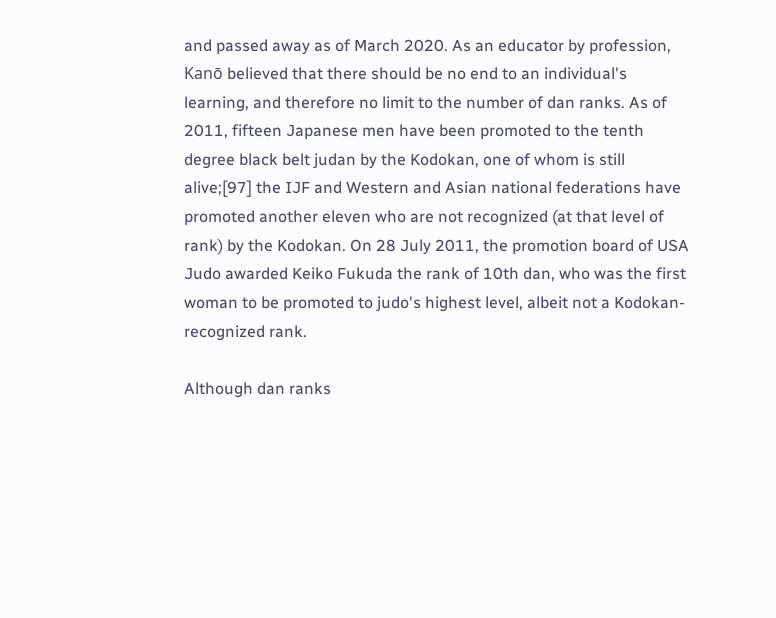and passed away as of March 2020. As an educator by profession, Kanō believed that there should be no end to an individual's learning, and therefore no limit to the number of dan ranks. As of 2011, fifteen Japanese men have been promoted to the tenth degree black belt judan by the Kodokan, one of whom is still alive;[97] the IJF and Western and Asian national federations have promoted another eleven who are not recognized (at that level of rank) by the Kodokan. On 28 July 2011, the promotion board of USA Judo awarded Keiko Fukuda the rank of 10th dan, who was the first woman to be promoted to judo's highest level, albeit not a Kodokan-recognized rank.

Although dan ranks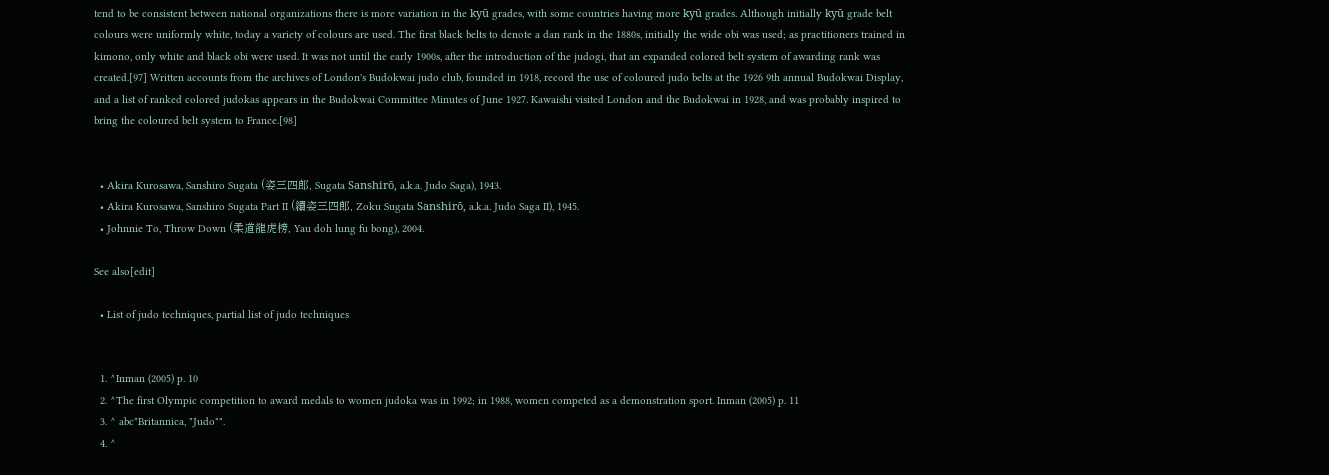tend to be consistent between national organizations there is more variation in the kyū grades, with some countries having more kyū grades. Although initially kyū grade belt colours were uniformly white, today a variety of colours are used. The first black belts to denote a dan rank in the 1880s, initially the wide obi was used; as practitioners trained in kimono, only white and black obi were used. It was not until the early 1900s, after the introduction of the judogi, that an expanded colored belt system of awarding rank was created.[97] Written accounts from the archives of London's Budokwai judo club, founded in 1918, record the use of coloured judo belts at the 1926 9th annual Budokwai Display, and a list of ranked colored judokas appears in the Budokwai Committee Minutes of June 1927. Kawaishi visited London and the Budokwai in 1928, and was probably inspired to bring the coloured belt system to France.[98]


  • Akira Kurosawa, Sanshiro Sugata (姿三四郎, Sugata Sanshirō, a.k.a. Judo Saga), 1943.
  • Akira Kurosawa, Sanshiro Sugata Part II (續姿三四郎, Zoku Sugata Sanshirō, a.k.a. Judo Saga II), 1945.
  • Johnnie To, Throw Down (柔道龍虎榜, Yau doh lung fu bong), 2004.

See also[edit]

  • List of judo techniques, partial list of judo techniques


  1. ^Inman (2005) p. 10
  2. ^The first Olympic competition to award medals to women judoka was in 1992; in 1988, women competed as a demonstration sport. Inman (2005) p. 11
  3. ^ abc"Britannica, "Judo"".
  4. ^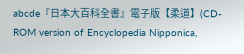abcde『日本大百科全書』電子版【柔道】(CD-ROM version of Encyclopedia Nipponica,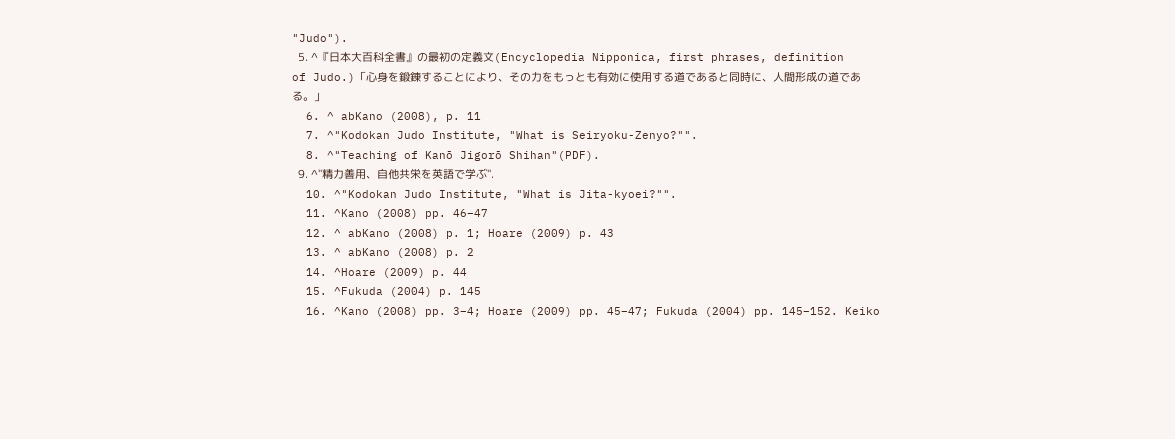"Judo").
  5. ^『日本大百科全書』の最初の定義文(Encyclopedia Nipponica, first phrases, definition of Judo.)「心身を鍛錬することにより、その力をもっとも有効に使用する道であると同時に、人間形成の道である。」
  6. ^ abKano (2008), p. 11
  7. ^"Kodokan Judo Institute, "What is Seiryoku-Zenyo?"".
  8. ^"Teaching of Kanō Jigorō Shihan"(PDF).
  9. ^"精力善用、自他共栄を英語で学ぶ".
  10. ^"Kodokan Judo Institute, "What is Jita-kyoei?"".
  11. ^Kano (2008) pp. 46–47
  12. ^ abKano (2008) p. 1; Hoare (2009) p. 43
  13. ^ abKano (2008) p. 2
  14. ^Hoare (2009) p. 44
  15. ^Fukuda (2004) p. 145
  16. ^Kano (2008) pp. 3–4; Hoare (2009) pp. 45–47; Fukuda (2004) pp. 145–152. Keiko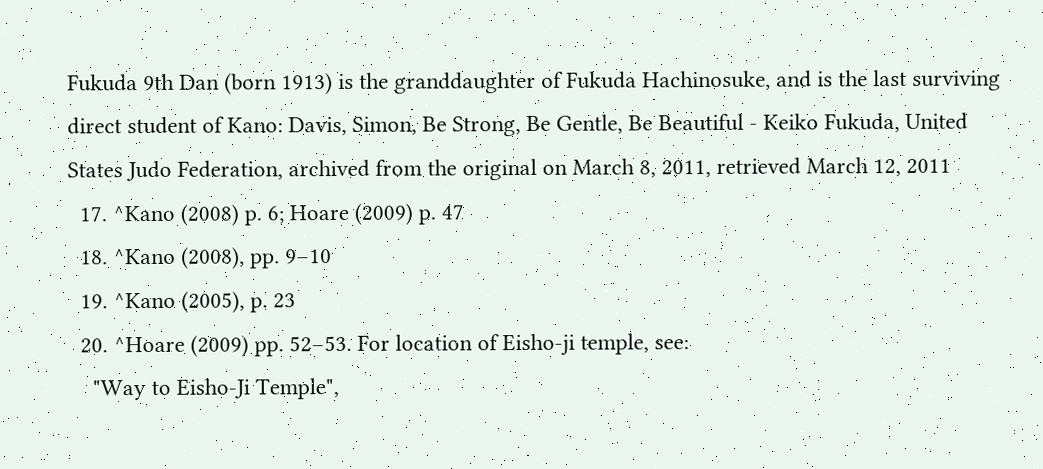Fukuda 9th Dan (born 1913) is the granddaughter of Fukuda Hachinosuke, and is the last surviving direct student of Kano: Davis, Simon, Be Strong, Be Gentle, Be Beautiful - Keiko Fukuda, United States Judo Federation, archived from the original on March 8, 2011, retrieved March 12, 2011
  17. ^Kano (2008) p. 6; Hoare (2009) p. 47
  18. ^Kano (2008), pp. 9–10
  19. ^Kano (2005), p. 23
  20. ^Hoare (2009) pp. 52–53. For location of Eisho-ji temple, see:
    "Way to Eisho-Ji Temple",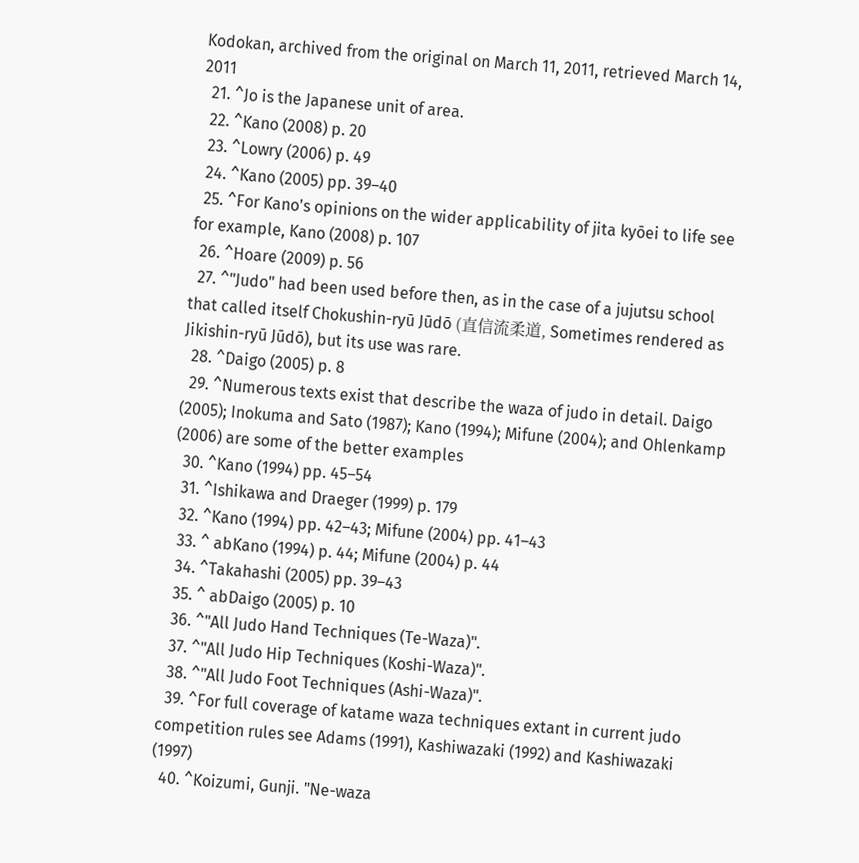Kodokan, archived from the original on March 11, 2011, retrieved March 14, 2011
  21. ^Jo is the Japanese unit of area.
  22. ^Kano (2008) p. 20
  23. ^Lowry (2006) p. 49
  24. ^Kano (2005) pp. 39–40
  25. ^For Kano's opinions on the wider applicability of jita kyōei to life see for example, Kano (2008) p. 107
  26. ^Hoare (2009) p. 56
  27. ^"Judo" had been used before then, as in the case of a jujutsu school that called itself Chokushin-ryū Jūdō (直信流柔道, Sometimes rendered as Jikishin-ryū Jūdō), but its use was rare.
  28. ^Daigo (2005) p. 8
  29. ^Numerous texts exist that describe the waza of judo in detail. Daigo (2005); Inokuma and Sato (1987); Kano (1994); Mifune (2004); and Ohlenkamp (2006) are some of the better examples
  30. ^Kano (1994) pp. 45–54
  31. ^Ishikawa and Draeger (1999) p. 179
  32. ^Kano (1994) pp. 42–43; Mifune (2004) pp. 41–43
  33. ^ abKano (1994) p. 44; Mifune (2004) p. 44
  34. ^Takahashi (2005) pp. 39–43
  35. ^ abDaigo (2005) p. 10
  36. ^"All Judo Hand Techniques (Te-Waza)".
  37. ^"All Judo Hip Techniques (Koshi-Waza)".
  38. ^"All Judo Foot Techniques (Ashi-Waza)".
  39. ^For full coverage of katame waza techniques extant in current judo competition rules see Adams (1991), Kashiwazaki (1992) and Kashiwazaki (1997)
  40. ^Koizumi, Gunji. "Ne-waza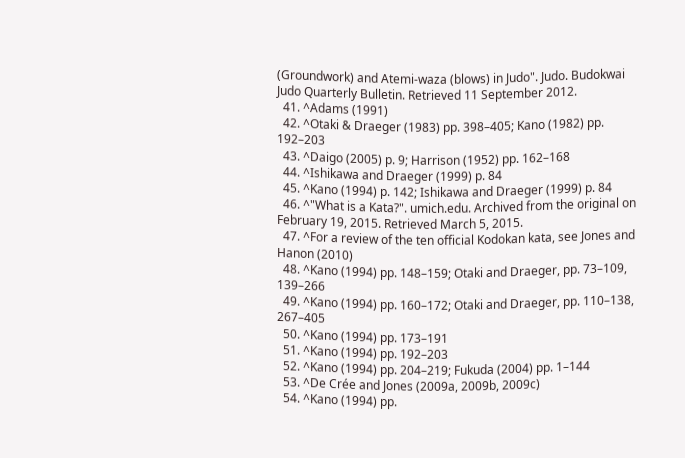(Groundwork) and Atemi-waza (blows) in Judo". Judo. Budokwai Judo Quarterly Bulletin. Retrieved 11 September 2012.
  41. ^Adams (1991)
  42. ^Otaki & Draeger (1983) pp. 398–405; Kano (1982) pp. 192–203
  43. ^Daigo (2005) p. 9; Harrison (1952) pp. 162–168
  44. ^Ishikawa and Draeger (1999) p. 84
  45. ^Kano (1994) p. 142; Ishikawa and Draeger (1999) p. 84
  46. ^"What is a Kata?". umich.edu. Archived from the original on February 19, 2015. Retrieved March 5, 2015.
  47. ^For a review of the ten official Kodokan kata, see Jones and Hanon (2010)
  48. ^Kano (1994) pp. 148–159; Otaki and Draeger, pp. 73–109, 139–266
  49. ^Kano (1994) pp. 160–172; Otaki and Draeger, pp. 110–138, 267–405
  50. ^Kano (1994) pp. 173–191
  51. ^Kano (1994) pp. 192–203
  52. ^Kano (1994) pp. 204–219; Fukuda (2004) pp. 1–144
  53. ^De Crée and Jones (2009a, 2009b, 2009c)
  54. ^Kano (1994) pp.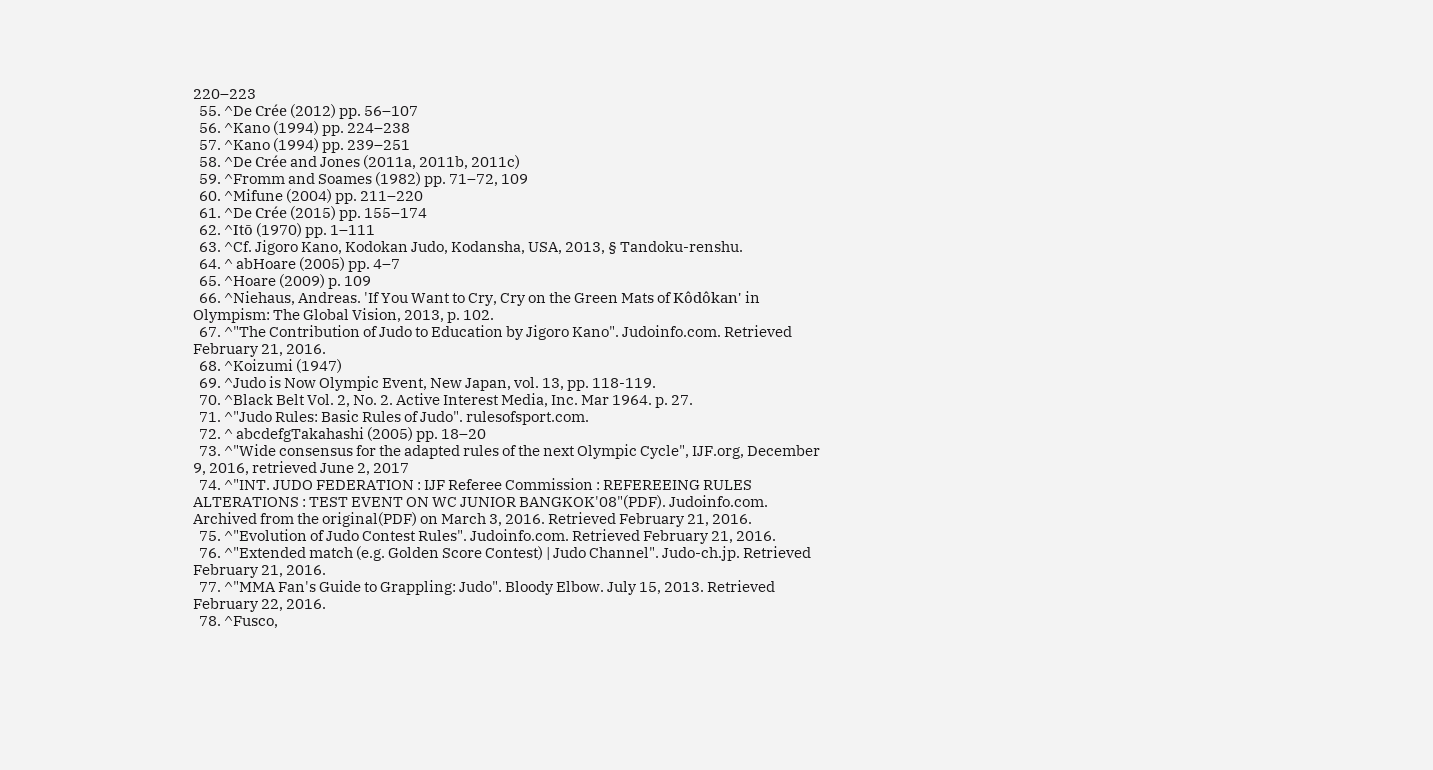220–223
  55. ^De Crée (2012) pp. 56–107
  56. ^Kano (1994) pp. 224–238
  57. ^Kano (1994) pp. 239–251
  58. ^De Crée and Jones (2011a, 2011b, 2011c)
  59. ^Fromm and Soames (1982) pp. 71–72, 109
  60. ^Mifune (2004) pp. 211–220
  61. ^De Crée (2015) pp. 155–174
  62. ^Itō (1970) pp. 1–111
  63. ^Cf. Jigoro Kano, Kodokan Judo, Kodansha, USA, 2013, § Tandoku-renshu.
  64. ^ abHoare (2005) pp. 4–7
  65. ^Hoare (2009) p. 109
  66. ^Niehaus, Andreas. 'If You Want to Cry, Cry on the Green Mats of Kôdôkan' in Olympism: The Global Vision, 2013, p. 102.
  67. ^"The Contribution of Judo to Education by Jigoro Kano". Judoinfo.com. Retrieved February 21, 2016.
  68. ^Koizumi (1947)
  69. ^Judo is Now Olympic Event, New Japan, vol. 13, pp. 118-119.
  70. ^Black Belt Vol. 2, No. 2. Active Interest Media, Inc. Mar 1964. p. 27.
  71. ^"Judo Rules: Basic Rules of Judo". rulesofsport.com.
  72. ^ abcdefgTakahashi (2005) pp. 18–20
  73. ^"Wide consensus for the adapted rules of the next Olympic Cycle", IJF.org, December 9, 2016, retrieved June 2, 2017
  74. ^"INT. JUDO FEDERATION : IJF Referee Commission : REFEREEING RULES ALTERATIONS : TEST EVENT ON WC JUNIOR BANGKOK'08"(PDF). Judoinfo.com. Archived from the original(PDF) on March 3, 2016. Retrieved February 21, 2016.
  75. ^"Evolution of Judo Contest Rules". Judoinfo.com. Retrieved February 21, 2016.
  76. ^"Extended match (e.g. Golden Score Contest) | Judo Channel". Judo-ch.jp. Retrieved February 21, 2016.
  77. ^"MMA Fan's Guide to Grappling: Judo". Bloody Elbow. July 15, 2013. Retrieved February 22, 2016.
  78. ^Fusco,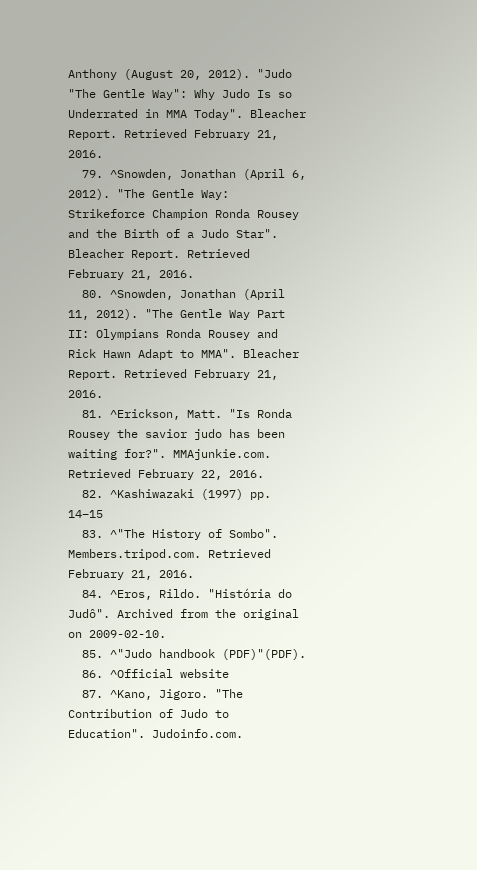Anthony (August 20, 2012). "Judo "The Gentle Way": Why Judo Is so Underrated in MMA Today". Bleacher Report. Retrieved February 21, 2016.
  79. ^Snowden, Jonathan (April 6, 2012). "The Gentle Way: Strikeforce Champion Ronda Rousey and the Birth of a Judo Star". Bleacher Report. Retrieved February 21, 2016.
  80. ^Snowden, Jonathan (April 11, 2012). "The Gentle Way Part II: Olympians Ronda Rousey and Rick Hawn Adapt to MMA". Bleacher Report. Retrieved February 21, 2016.
  81. ^Erickson, Matt. "Is Ronda Rousey the savior judo has been waiting for?". MMAjunkie.com. Retrieved February 22, 2016.
  82. ^Kashiwazaki (1997) pp. 14–15
  83. ^"The History of Sombo". Members.tripod.com. Retrieved February 21, 2016.
  84. ^Eros, Rildo. "História do Judô". Archived from the original on 2009-02-10.
  85. ^"Judo handbook (PDF)"(PDF).
  86. ^Official website
  87. ^Kano, Jigoro. "The Contribution of Judo to Education". Judoinfo.com.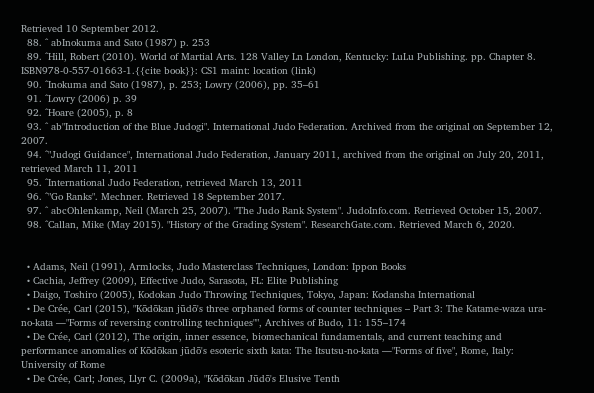Retrieved 10 September 2012.
  88. ^ abInokuma and Sato (1987) p. 253
  89. ^Hill, Robert (2010). World of Martial Arts. 128 Valley Ln London, Kentucky: LuLu Publishing. pp. Chapter 8. ISBN978-0-557-01663-1.{{cite book}}: CS1 maint: location (link)
  90. ^Inokuma and Sato (1987), p. 253; Lowry (2006), pp. 35–61
  91. ^Lowry (2006) p. 39
  92. ^Hoare (2005), p. 8
  93. ^ ab"Introduction of the Blue Judogi". International Judo Federation. Archived from the original on September 12, 2007.
  94. ^"Judogi Guidance", International Judo Federation, January 2011, archived from the original on July 20, 2011, retrieved March 11, 2011
  95. ^International Judo Federation, retrieved March 13, 2011
  96. ^"Go Ranks". Mechner. Retrieved 18 September 2017.
  97. ^ abcOhlenkamp, Neil (March 25, 2007). "The Judo Rank System". JudoInfo.com. Retrieved October 15, 2007.
  98. ^Callan, Mike (May 2015). "History of the Grading System". ResearchGate.com. Retrieved March 6, 2020.


  • Adams, Neil (1991), Armlocks, Judo Masterclass Techniques, London: Ippon Books
  • Cachia, Jeffrey (2009), Effective Judo, Sarasota, FL: Elite Publishing
  • Daigo, Toshiro (2005), Kodokan Judo Throwing Techniques, Tokyo, Japan: Kodansha International
  • De Crée, Carl (2015), "Kōdōkan jūdō's three orphaned forms of counter techniques – Part 3: The Katame-waza ura-no-kata ―"Forms of reversing controlling techniques"", Archives of Budo, 11: 155–174
  • De Crée, Carl (2012), The origin, inner essence, biomechanical fundamentals, and current teaching and performance anomalies of Kōdōkan jūdō's esoteric sixth kata: The Itsutsu-no-kata ―"Forms of five", Rome, Italy: University of Rome
  • De Crée, Carl; Jones, Llyr C. (2009a), "Kōdōkan Jūdō's Elusive Tenth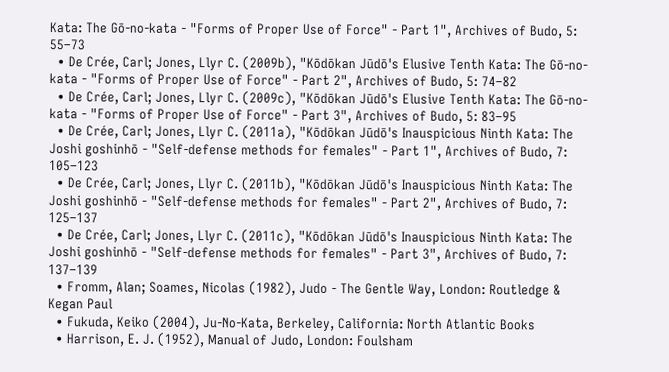Kata: The Gō-no-kata - "Forms of Proper Use of Force" - Part 1", Archives of Budo, 5: 55–73
  • De Crée, Carl; Jones, Llyr C. (2009b), "Kōdōkan Jūdō's Elusive Tenth Kata: The Gō-no-kata - "Forms of Proper Use of Force" - Part 2", Archives of Budo, 5: 74–82
  • De Crée, Carl; Jones, Llyr C. (2009c), "Kōdōkan Jūdō's Elusive Tenth Kata: The Gō-no-kata - "Forms of Proper Use of Force" - Part 3", Archives of Budo, 5: 83–95
  • De Crée, Carl; Jones, Llyr C. (2011a), "Kōdōkan Jūdō's Inauspicious Ninth Kata: The Joshi goshinhō - "Self-defense methods for females" - Part 1", Archives of Budo, 7: 105–123
  • De Crée, Carl; Jones, Llyr C. (2011b), "Kōdōkan Jūdō's Inauspicious Ninth Kata: The Joshi goshinhō - "Self-defense methods for females" - Part 2", Archives of Budo, 7: 125–137
  • De Crée, Carl; Jones, Llyr C. (2011c), "Kōdōkan Jūdō's Inauspicious Ninth Kata: The Joshi goshinhō - "Self-defense methods for females" - Part 3", Archives of Budo, 7: 137–139
  • Fromm, Alan; Soames, Nicolas (1982), Judo - The Gentle Way, London: Routledge & Kegan Paul
  • Fukuda, Keiko (2004), Ju-No-Kata, Berkeley, California: North Atlantic Books
  • Harrison, E. J. (1952), Manual of Judo, London: Foulsham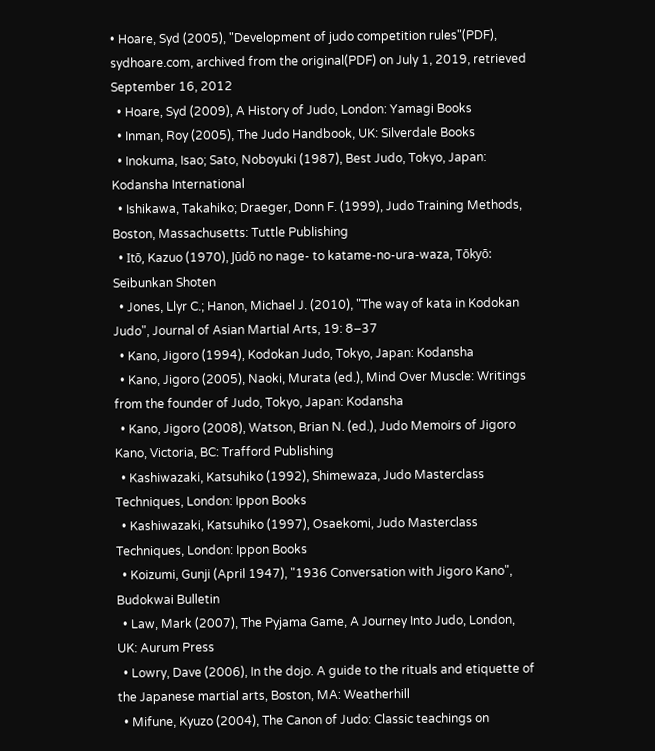• Hoare, Syd (2005), "Development of judo competition rules"(PDF), sydhoare.com, archived from the original(PDF) on July 1, 2019, retrieved September 16, 2012
  • Hoare, Syd (2009), A History of Judo, London: Yamagi Books
  • Inman, Roy (2005), The Judo Handbook, UK: Silverdale Books
  • Inokuma, Isao; Sato, Noboyuki (1987), Best Judo, Tokyo, Japan: Kodansha International
  • Ishikawa, Takahiko; Draeger, Donn F. (1999), Judo Training Methods, Boston, Massachusetts: Tuttle Publishing
  • Itō, Kazuo (1970), Jūdō no nage- to katame-no-ura-waza, Tōkyō: Seibunkan Shoten
  • Jones, Llyr C.; Hanon, Michael J. (2010), "The way of kata in Kodokan Judo", Journal of Asian Martial Arts, 19: 8–37
  • Kano, Jigoro (1994), Kodokan Judo, Tokyo, Japan: Kodansha
  • Kano, Jigoro (2005), Naoki, Murata (ed.), Mind Over Muscle: Writings from the founder of Judo, Tokyo, Japan: Kodansha
  • Kano, Jigoro (2008), Watson, Brian N. (ed.), Judo Memoirs of Jigoro Kano, Victoria, BC: Trafford Publishing
  • Kashiwazaki, Katsuhiko (1992), Shimewaza, Judo Masterclass Techniques, London: Ippon Books
  • Kashiwazaki, Katsuhiko (1997), Osaekomi, Judo Masterclass Techniques, London: Ippon Books
  • Koizumi, Gunji (April 1947), "1936 Conversation with Jigoro Kano", Budokwai Bulletin
  • Law, Mark (2007), The Pyjama Game, A Journey Into Judo, London, UK: Aurum Press
  • Lowry, Dave (2006), In the dojo. A guide to the rituals and etiquette of the Japanese martial arts, Boston, MA: Weatherhill
  • Mifune, Kyuzo (2004), The Canon of Judo: Classic teachings on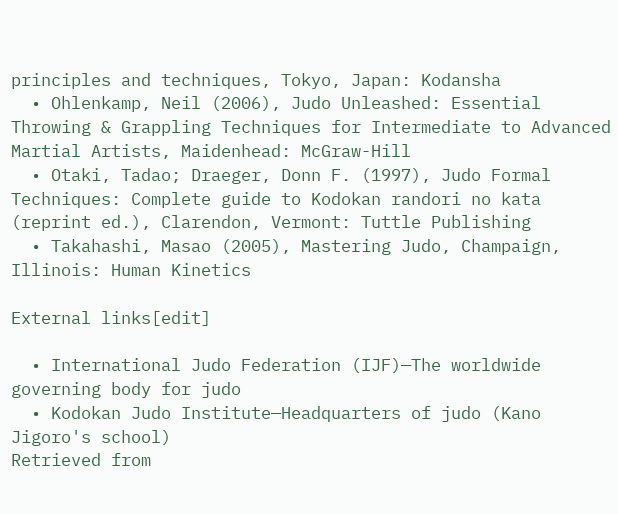principles and techniques, Tokyo, Japan: Kodansha
  • Ohlenkamp, Neil (2006), Judo Unleashed: Essential Throwing & Grappling Techniques for Intermediate to Advanced Martial Artists, Maidenhead: McGraw-Hill
  • Otaki, Tadao; Draeger, Donn F. (1997), Judo Formal Techniques: Complete guide to Kodokan randori no kata (reprint ed.), Clarendon, Vermont: Tuttle Publishing
  • Takahashi, Masao (2005), Mastering Judo, Champaign, Illinois: Human Kinetics

External links[edit]

  • International Judo Federation (IJF)—The worldwide governing body for judo
  • Kodokan Judo Institute—Headquarters of judo (Kano Jigoro's school)
Retrieved from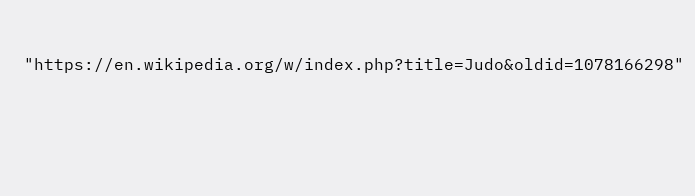"https://en.wikipedia.org/w/index.php?title=Judo&oldid=1078166298"